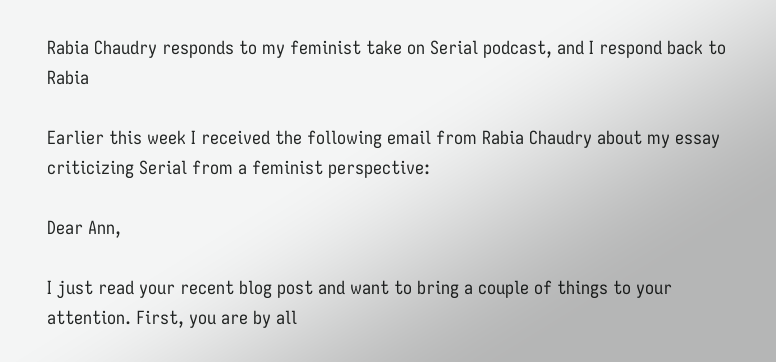Rabia Chaudry responds to my feminist take on Serial podcast, and I respond back to Rabia

Earlier this week I received the following email from Rabia Chaudry about my essay criticizing Serial from a feminist perspective:

Dear Ann,

I just read your recent blog post and want to bring a couple of things to your attention. First, you are by all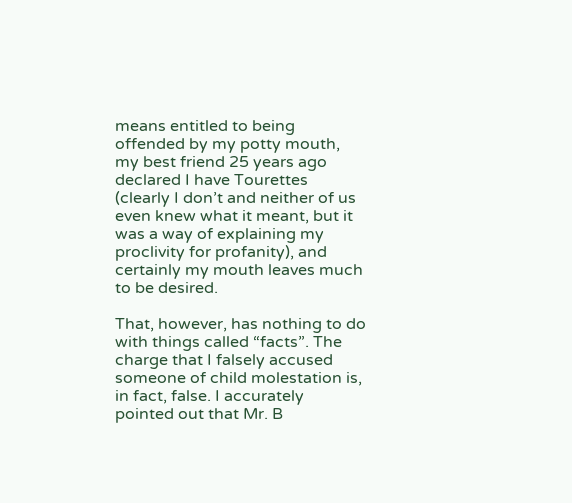means entitled to being offended by my potty mouth, my best friend 25 years ago declared I have Tourettes (clearly I don’t and neither of us even knew what it meant, but it was a way of explaining my proclivity for profanity), and certainly my mouth leaves much to be desired.

That, however, has nothing to do with things called “facts”. The charge that I falsely accused someone of child molestation is, in fact, false. I accurately pointed out that Mr. B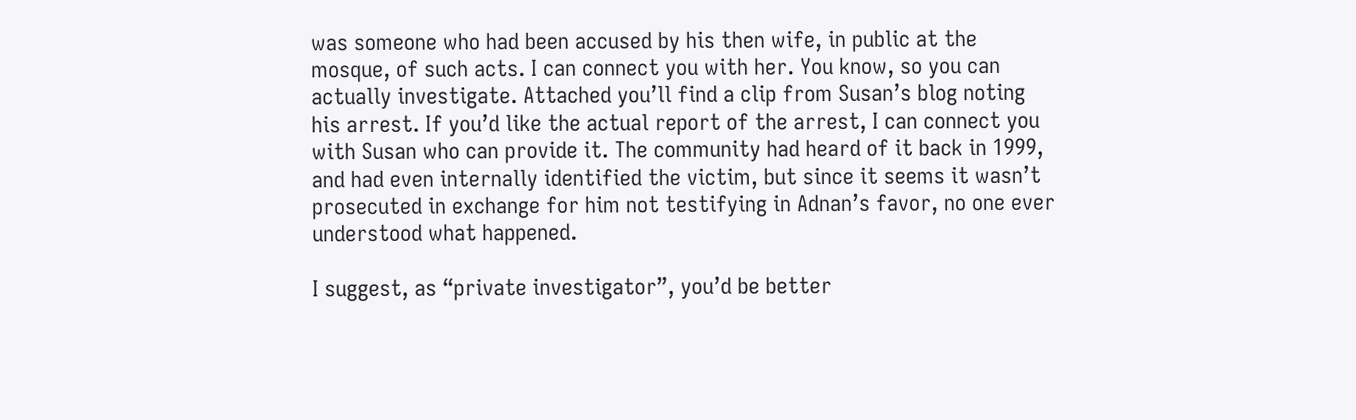was someone who had been accused by his then wife, in public at the mosque, of such acts. I can connect you with her. You know, so you can actually investigate. Attached you’ll find a clip from Susan’s blog noting his arrest. If you’d like the actual report of the arrest, I can connect you with Susan who can provide it. The community had heard of it back in 1999, and had even internally identified the victim, but since it seems it wasn’t prosecuted in exchange for him not testifying in Adnan’s favor, no one ever understood what happened.

I suggest, as “private investigator”, you’d be better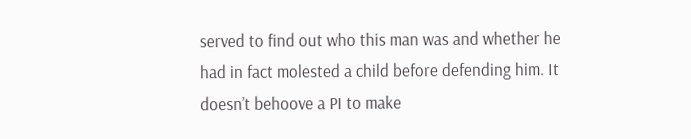served to find out who this man was and whether he had in fact molested a child before defending him. It doesn’t behoove a PI to make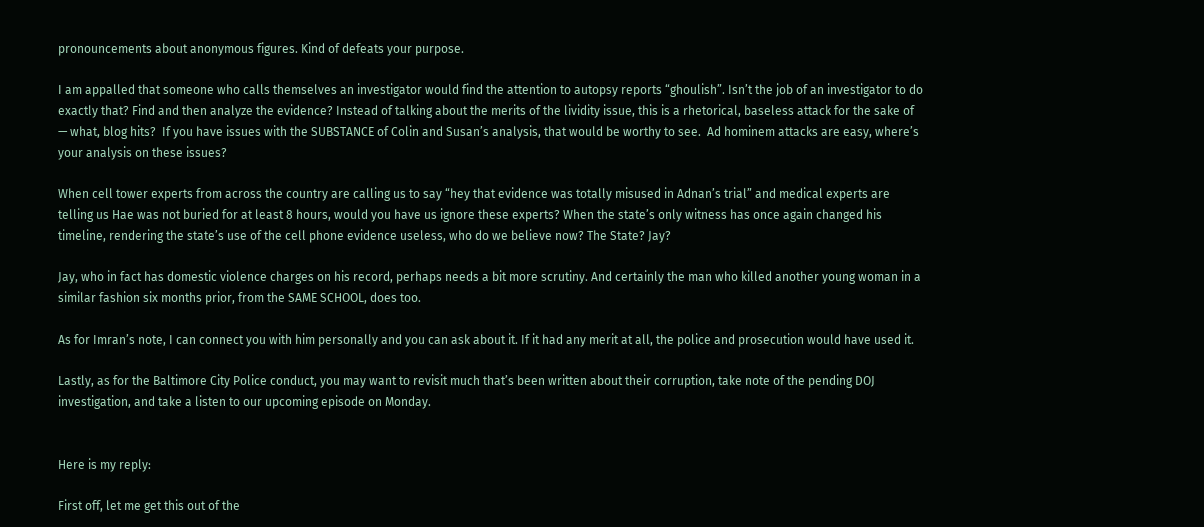pronouncements about anonymous figures. Kind of defeats your purpose.

I am appalled that someone who calls themselves an investigator would find the attention to autopsy reports “ghoulish”. Isn’t the job of an investigator to do exactly that? Find and then analyze the evidence? Instead of talking about the merits of the lividity issue, this is a rhetorical, baseless attack for the sake of — what, blog hits?  If you have issues with the SUBSTANCE of Colin and Susan’s analysis, that would be worthy to see.  Ad hominem attacks are easy, where’s your analysis on these issues?

When cell tower experts from across the country are calling us to say “hey that evidence was totally misused in Adnan’s trial” and medical experts are telling us Hae was not buried for at least 8 hours, would you have us ignore these experts? When the state’s only witness has once again changed his timeline, rendering the state’s use of the cell phone evidence useless, who do we believe now? The State? Jay?

Jay, who in fact has domestic violence charges on his record, perhaps needs a bit more scrutiny. And certainly the man who killed another young woman in a similar fashion six months prior, from the SAME SCHOOL, does too.

As for Imran’s note, I can connect you with him personally and you can ask about it. If it had any merit at all, the police and prosecution would have used it.

Lastly, as for the Baltimore City Police conduct, you may want to revisit much that’s been written about their corruption, take note of the pending DOJ investigation, and take a listen to our upcoming episode on Monday.


Here is my reply:

First off, let me get this out of the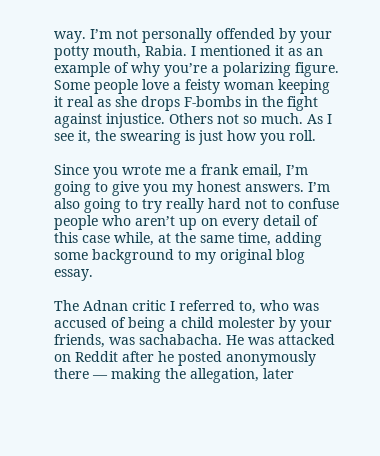way. I’m not personally offended by your potty mouth, Rabia. I mentioned it as an example of why you’re a polarizing figure. Some people love a feisty woman keeping it real as she drops F-bombs in the fight against injustice. Others not so much. As I see it, the swearing is just how you roll.

Since you wrote me a frank email, I’m going to give you my honest answers. I’m also going to try really hard not to confuse people who aren’t up on every detail of this case while, at the same time, adding some background to my original blog essay.

The Adnan critic I referred to, who was accused of being a child molester by your friends, was sachabacha. He was attacked on Reddit after he posted anonymously there — making the allegation, later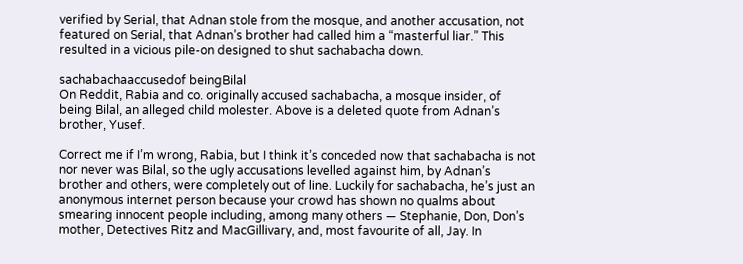verified by Serial, that Adnan stole from the mosque, and another accusation, not featured on Serial, that Adnan’s brother had called him a “masterful liar.” This resulted in a vicious pile-on designed to shut sachabacha down.

sachabachaaccusedof beingBilal
On Reddit, Rabia and co. originally accused sachabacha, a mosque insider, of being Bilal, an alleged child molester. Above is a deleted quote from Adnan’s brother, Yusef.

Correct me if I’m wrong, Rabia, but I think it’s conceded now that sachabacha is not nor never was Bilal, so the ugly accusations levelled against him, by Adnan’s brother and others, were completely out of line. Luckily for sachabacha, he’s just an anonymous internet person because your crowd has shown no qualms about smearing innocent people including, among many others — Stephanie, Don, Don’s mother, Detectives Ritz and MacGillivary, and, most favourite of all, Jay. In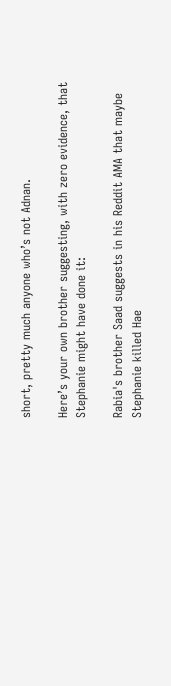short, pretty much anyone who’s not Adnan.

Here’s your own brother suggesting, with zero evidence, that Stephanie might have done it:

Rabia's brother Saad suggests in his Reddit AMA that maybe Stephanie killed Hae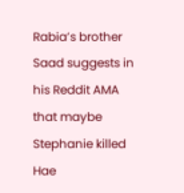Rabia’s brother Saad suggests in his Reddit AMA that maybe Stephanie killed Hae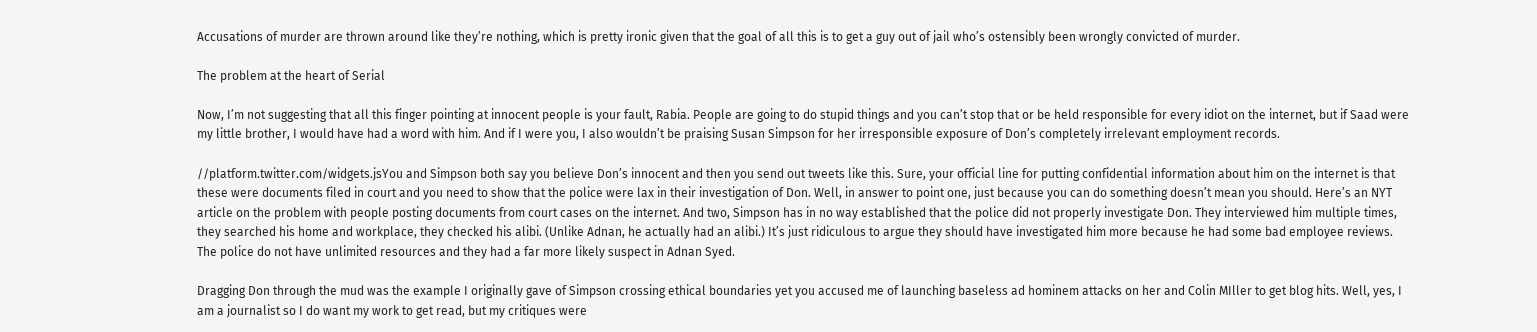Accusations of murder are thrown around like they’re nothing, which is pretty ironic given that the goal of all this is to get a guy out of jail who’s ostensibly been wrongly convicted of murder.

The problem at the heart of Serial

Now, I’m not suggesting that all this finger pointing at innocent people is your fault, Rabia. People are going to do stupid things and you can’t stop that or be held responsible for every idiot on the internet, but if Saad were my little brother, I would have had a word with him. And if I were you, I also wouldn’t be praising Susan Simpson for her irresponsible exposure of Don’s completely irrelevant employment records.

//platform.twitter.com/widgets.jsYou and Simpson both say you believe Don’s innocent and then you send out tweets like this. Sure, your official line for putting confidential information about him on the internet is that these were documents filed in court and you need to show that the police were lax in their investigation of Don. Well, in answer to point one, just because you can do something doesn’t mean you should. Here’s an NYT article on the problem with people posting documents from court cases on the internet. And two, Simpson has in no way established that the police did not properly investigate Don. They interviewed him multiple times, they searched his home and workplace, they checked his alibi. (Unlike Adnan, he actually had an alibi.) It’s just ridiculous to argue they should have investigated him more because he had some bad employee reviews. The police do not have unlimited resources and they had a far more likely suspect in Adnan Syed.

Dragging Don through the mud was the example I originally gave of Simpson crossing ethical boundaries yet you accused me of launching baseless ad hominem attacks on her and Colin MIller to get blog hits. Well, yes, I am a journalist so I do want my work to get read, but my critiques were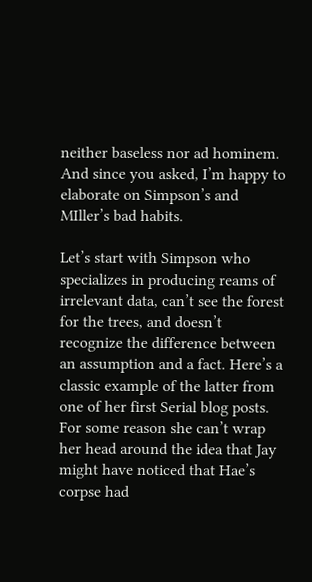neither baseless nor ad hominem. And since you asked, I’m happy to elaborate on Simpson’s and MIller’s bad habits.

Let’s start with Simpson who specializes in producing reams of irrelevant data, can’t see the forest for the trees, and doesn’t recognize the difference between an assumption and a fact. Here’s a classic example of the latter from one of her first Serial blog posts. For some reason she can’t wrap her head around the idea that Jay might have noticed that Hae’s corpse had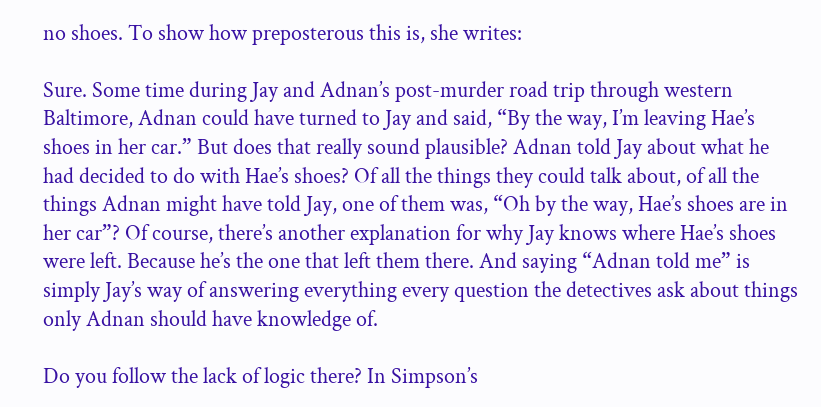no shoes. To show how preposterous this is, she writes:

Sure. Some time during Jay and Adnan’s post-murder road trip through western Baltimore, Adnan could have turned to Jay and said, “By the way, I’m leaving Hae’s shoes in her car.” But does that really sound plausible? Adnan told Jay about what he had decided to do with Hae’s shoes? Of all the things they could talk about, of all the things Adnan might have told Jay, one of them was, “Oh by the way, Hae’s shoes are in her car”? Of course, there’s another explanation for why Jay knows where Hae’s shoes were left. Because he’s the one that left them there. And saying “Adnan told me” is simply Jay’s way of answering everything every question the detectives ask about things only Adnan should have knowledge of.

Do you follow the lack of logic there? In Simpson’s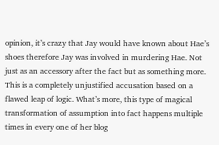opinion, it’s crazy that Jay would have known about Hae’s shoes therefore Jay was involved in murdering Hae. Not just as an accessory after the fact but as something more. This is a completely unjustified accusation based on a flawed leap of logic. What’s more, this type of magical transformation of assumption into fact happens multiple times in every one of her blog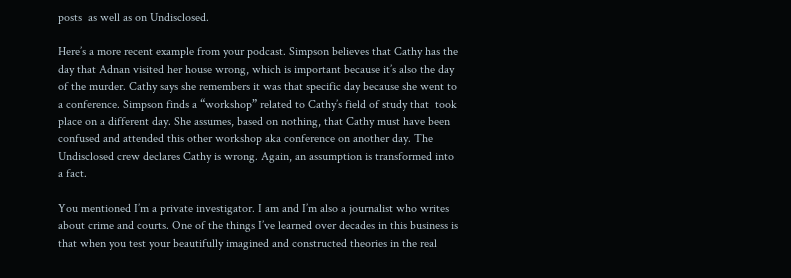posts  as well as on Undisclosed.

Here’s a more recent example from your podcast. Simpson believes that Cathy has the day that Adnan visited her house wrong, which is important because it’s also the day of the murder. Cathy says she remembers it was that specific day because she went to a conference. Simpson finds a “workshop” related to Cathy’s field of study that  took place on a different day. She assumes, based on nothing, that Cathy must have been confused and attended this other workshop aka conference on another day. The Undisclosed crew declares Cathy is wrong. Again, an assumption is transformed into a fact.

You mentioned I’m a private investigator. I am and I’m also a journalist who writes about crime and courts. One of the things I’ve learned over decades in this business is that when you test your beautifully imagined and constructed theories in the real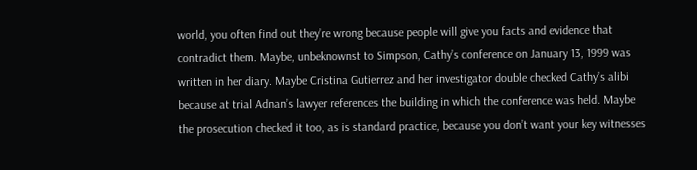world, you often find out they’re wrong because people will give you facts and evidence that contradict them. Maybe, unbeknownst to Simpson, Cathy’s conference on January 13, 1999 was written in her diary. Maybe Cristina Gutierrez and her investigator double checked Cathy’s alibi because at trial Adnan’s lawyer references the building in which the conference was held. Maybe the prosecution checked it too, as is standard practice, because you don’t want your key witnesses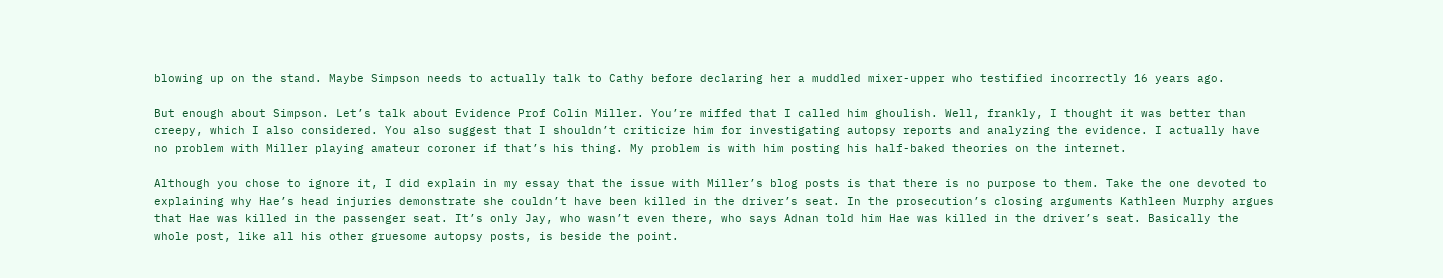blowing up on the stand. Maybe Simpson needs to actually talk to Cathy before declaring her a muddled mixer-upper who testified incorrectly 16 years ago.

But enough about Simpson. Let’s talk about Evidence Prof Colin Miller. You’re miffed that I called him ghoulish. Well, frankly, I thought it was better than creepy, which I also considered. You also suggest that I shouldn’t criticize him for investigating autopsy reports and analyzing the evidence. I actually have no problem with Miller playing amateur coroner if that’s his thing. My problem is with him posting his half-baked theories on the internet.

Although you chose to ignore it, I did explain in my essay that the issue with Miller’s blog posts is that there is no purpose to them. Take the one devoted to explaining why Hae’s head injuries demonstrate she couldn’t have been killed in the driver’s seat. In the prosecution’s closing arguments Kathleen Murphy argues that Hae was killed in the passenger seat. It’s only Jay, who wasn’t even there, who says Adnan told him Hae was killed in the driver’s seat. Basically the whole post, like all his other gruesome autopsy posts, is beside the point.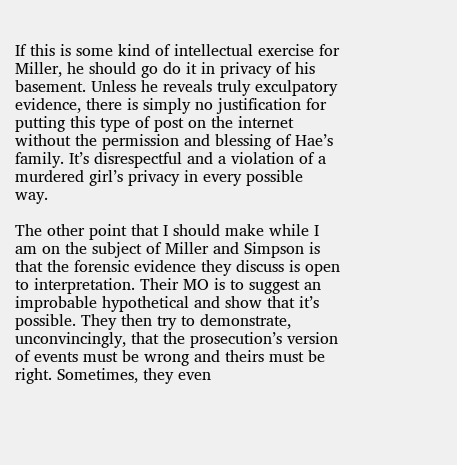If this is some kind of intellectual exercise for Miller, he should go do it in privacy of his basement. Unless he reveals truly exculpatory evidence, there is simply no justification for putting this type of post on the internet without the permission and blessing of Hae’s family. It’s disrespectful and a violation of a murdered girl’s privacy in every possible way.

The other point that I should make while I am on the subject of Miller and Simpson is that the forensic evidence they discuss is open to interpretation. Their MO is to suggest an improbable hypothetical and show that it’s possible. They then try to demonstrate, unconvincingly, that the prosecution’s version of events must be wrong and theirs must be right. Sometimes, they even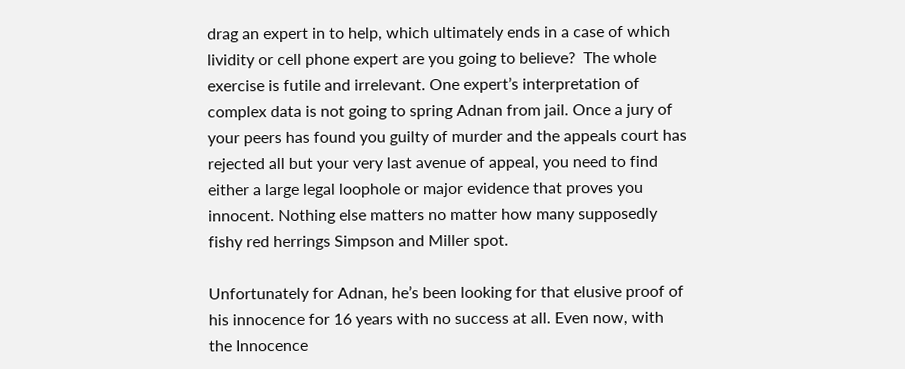drag an expert in to help, which ultimately ends in a case of which lividity or cell phone expert are you going to believe?  The whole exercise is futile and irrelevant. One expert’s interpretation of complex data is not going to spring Adnan from jail. Once a jury of your peers has found you guilty of murder and the appeals court has rejected all but your very last avenue of appeal, you need to find either a large legal loophole or major evidence that proves you innocent. Nothing else matters no matter how many supposedly fishy red herrings Simpson and Miller spot.

Unfortunately for Adnan, he’s been looking for that elusive proof of his innocence for 16 years with no success at all. Even now, with the Innocence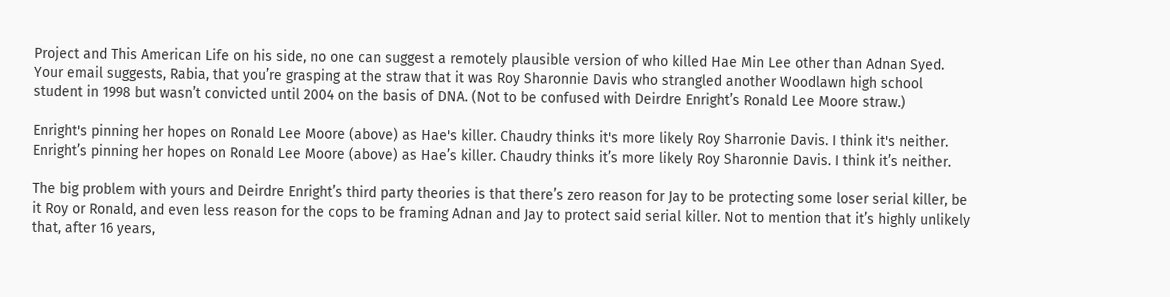Project and This American Life on his side, no one can suggest a remotely plausible version of who killed Hae Min Lee other than Adnan Syed. Your email suggests, Rabia, that you’re grasping at the straw that it was Roy Sharonnie Davis who strangled another Woodlawn high school student in 1998 but wasn’t convicted until 2004 on the basis of DNA. (Not to be confused with Deirdre Enright’s Ronald Lee Moore straw.)

Enright's pinning her hopes on Ronald Lee Moore (above) as Hae's killer. Chaudry thinks it's more likely Roy Sharronie Davis. I think it's neither.
Enright’s pinning her hopes on Ronald Lee Moore (above) as Hae’s killer. Chaudry thinks it’s more likely Roy Sharonnie Davis. I think it’s neither.

The big problem with yours and Deirdre Enright’s third party theories is that there’s zero reason for Jay to be protecting some loser serial killer, be it Roy or Ronald, and even less reason for the cops to be framing Adnan and Jay to protect said serial killer. Not to mention that it’s highly unlikely that, after 16 years,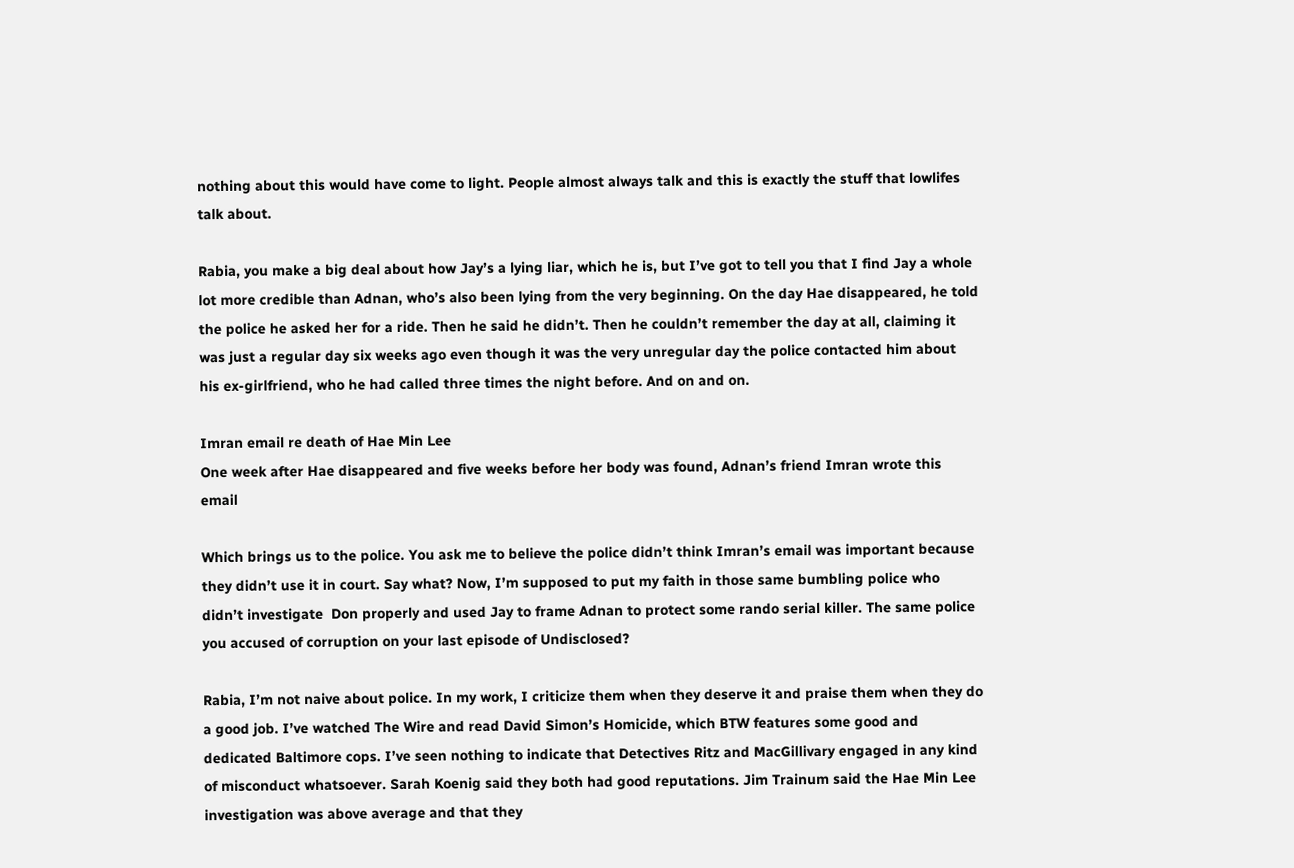nothing about this would have come to light. People almost always talk and this is exactly the stuff that lowlifes talk about.

Rabia, you make a big deal about how Jay’s a lying liar, which he is, but I’ve got to tell you that I find Jay a whole lot more credible than Adnan, who’s also been lying from the very beginning. On the day Hae disappeared, he told the police he asked her for a ride. Then he said he didn’t. Then he couldn’t remember the day at all, claiming it was just a regular day six weeks ago even though it was the very unregular day the police contacted him about his ex-girlfriend, who he had called three times the night before. And on and on.

Imran email re death of Hae Min Lee
One week after Hae disappeared and five weeks before her body was found, Adnan’s friend Imran wrote this email

Which brings us to the police. You ask me to believe the police didn’t think Imran’s email was important because they didn’t use it in court. Say what? Now, I’m supposed to put my faith in those same bumbling police who didn’t investigate  Don properly and used Jay to frame Adnan to protect some rando serial killer. The same police you accused of corruption on your last episode of Undisclosed?

Rabia, I’m not naive about police. In my work, I criticize them when they deserve it and praise them when they do a good job. I’ve watched The Wire and read David Simon’s Homicide, which BTW features some good and dedicated Baltimore cops. I’ve seen nothing to indicate that Detectives Ritz and MacGillivary engaged in any kind of misconduct whatsoever. Sarah Koenig said they both had good reputations. Jim Trainum said the Hae Min Lee investigation was above average and that they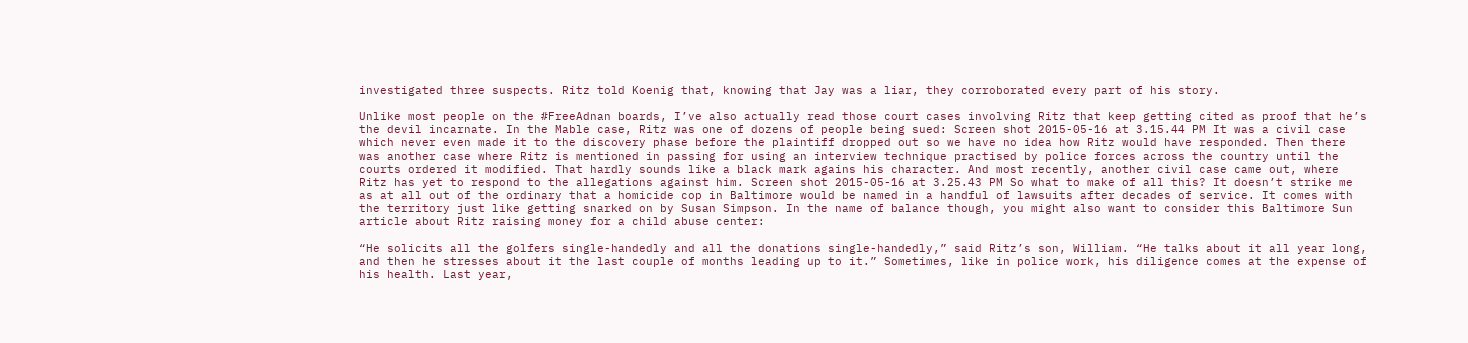investigated three suspects. Ritz told Koenig that, knowing that Jay was a liar, they corroborated every part of his story.

Unlike most people on the #FreeAdnan boards, I’ve also actually read those court cases involving Ritz that keep getting cited as proof that he’s the devil incarnate. In the Mable case, Ritz was one of dozens of people being sued: Screen shot 2015-05-16 at 3.15.44 PM It was a civil case which never even made it to the discovery phase before the plaintiff dropped out so we have no idea how Ritz would have responded. Then there was another case where Ritz is mentioned in passing for using an interview technique practised by police forces across the country until the courts ordered it modified. That hardly sounds like a black mark agains his character. And most recently, another civil case came out, where Ritz has yet to respond to the allegations against him. Screen shot 2015-05-16 at 3.25.43 PM So what to make of all this? It doesn’t strike me as at all out of the ordinary that a homicide cop in Baltimore would be named in a handful of lawsuits after decades of service. It comes with the territory just like getting snarked on by Susan Simpson. In the name of balance though, you might also want to consider this Baltimore Sun article about Ritz raising money for a child abuse center:

“He solicits all the golfers single-handedly and all the donations single-handedly,” said Ritz’s son, William. “He talks about it all year long, and then he stresses about it the last couple of months leading up to it.” Sometimes, like in police work, his diligence comes at the expense of his health. Last year,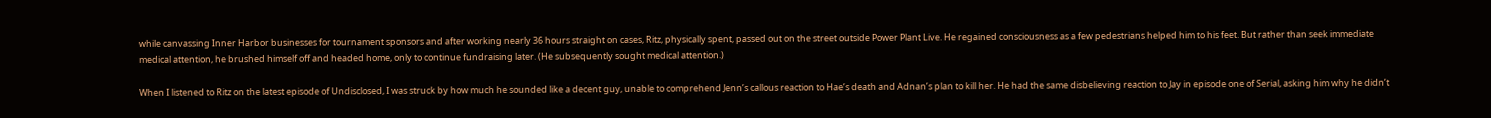while canvassing Inner Harbor businesses for tournament sponsors and after working nearly 36 hours straight on cases, Ritz, physically spent, passed out on the street outside Power Plant Live. He regained consciousness as a few pedestrians helped him to his feet. But rather than seek immediate medical attention, he brushed himself off and headed home, only to continue fundraising later. (He subsequently sought medical attention.)

When I listened to Ritz on the latest episode of Undisclosed, I was struck by how much he sounded like a decent guy, unable to comprehend Jenn’s callous reaction to Hae’s death and Adnan’s plan to kill her. He had the same disbelieving reaction to Jay in episode one of Serial, asking him why he didn’t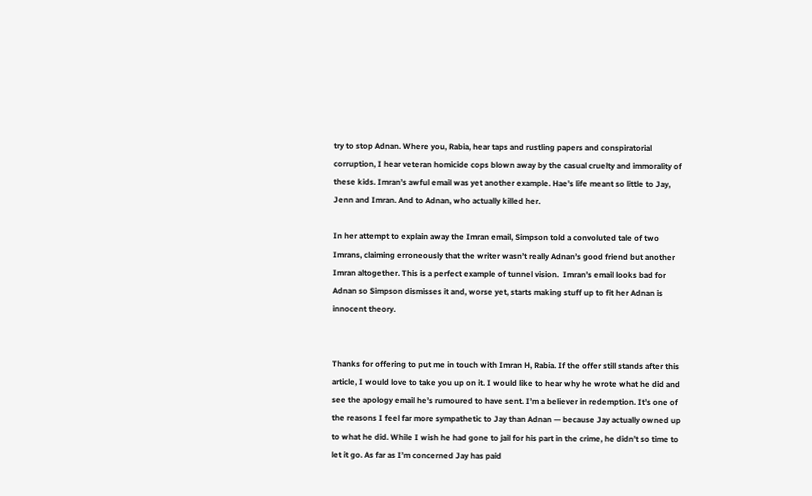try to stop Adnan. Where you, Rabia, hear taps and rustling papers and conspiratorial corruption, I hear veteran homicide cops blown away by the casual cruelty and immorality of these kids. Imran’s awful email was yet another example. Hae’s life meant so little to Jay, Jenn and Imran. And to Adnan, who actually killed her.

In her attempt to explain away the Imran email, Simpson told a convoluted tale of two Imrans, claiming erroneously that the writer wasn’t really Adnan’s good friend but another Imran altogether. This is a perfect example of tunnel vision.  Imran’s email looks bad for Adnan so Simpson dismisses it and, worse yet, starts making stuff up to fit her Adnan is innocent theory.


Thanks for offering to put me in touch with Imran H, Rabia. If the offer still stands after this article, I would love to take you up on it. I would like to hear why he wrote what he did and see the apology email he’s rumoured to have sent. I’m a believer in redemption. It’s one of the reasons I feel far more sympathetic to Jay than Adnan — because Jay actually owned up to what he did. While I wish he had gone to jail for his part in the crime, he didn’t so time to let it go. As far as I’m concerned Jay has paid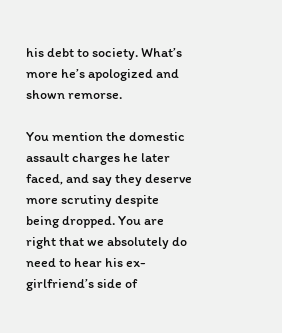his debt to society. What’s more he’s apologized and shown remorse.

You mention the domestic assault charges he later faced, and say they deserve more scrutiny despite being dropped. You are right that we absolutely do need to hear his ex-girlfriend’s side of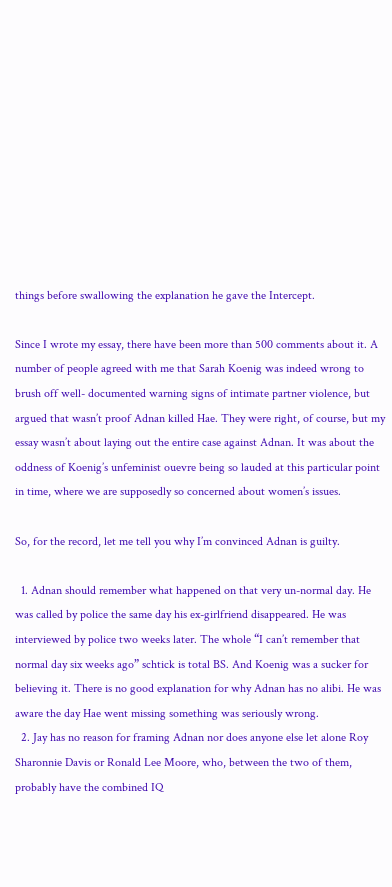things before swallowing the explanation he gave the Intercept.

Since I wrote my essay, there have been more than 500 comments about it. A number of people agreed with me that Sarah Koenig was indeed wrong to brush off well- documented warning signs of intimate partner violence, but argued that wasn’t proof Adnan killed Hae. They were right, of course, but my essay wasn’t about laying out the entire case against Adnan. It was about the oddness of Koenig’s unfeminist ouevre being so lauded at this particular point in time, where we are supposedly so concerned about women’s issues.

So, for the record, let me tell you why I’m convinced Adnan is guilty.

  1. Adnan should remember what happened on that very un-normal day. He was called by police the same day his ex-girlfriend disappeared. He was interviewed by police two weeks later. The whole “I can’t remember that normal day six weeks ago” schtick is total BS. And Koenig was a sucker for believing it. There is no good explanation for why Adnan has no alibi. He was aware the day Hae went missing something was seriously wrong.
  2. Jay has no reason for framing Adnan nor does anyone else let alone Roy Sharonnie Davis or Ronald Lee Moore, who, between the two of them, probably have the combined IQ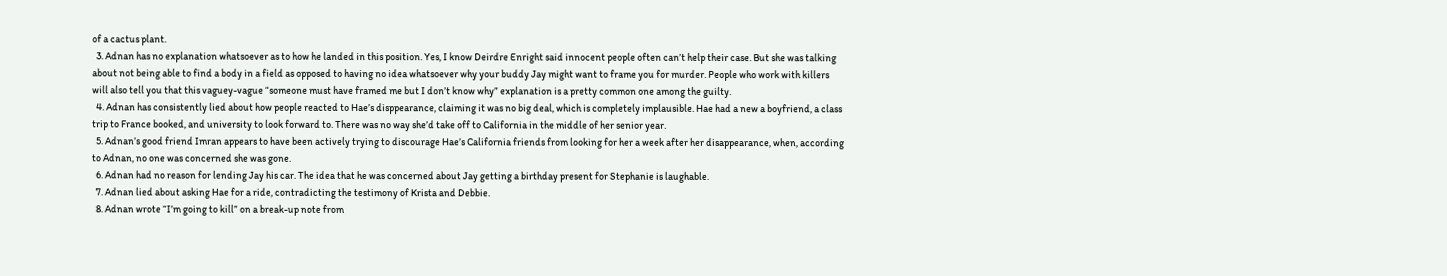of a cactus plant.
  3. Adnan has no explanation whatsoever as to how he landed in this position. Yes, I know Deirdre Enright said innocent people often can’t help their case. But she was talking about not being able to find a body in a field as opposed to having no idea whatsoever why your buddy Jay might want to frame you for murder. People who work with killers will also tell you that this vaguey-vague “someone must have framed me but I don’t know why” explanation is a pretty common one among the guilty.
  4. Adnan has consistently lied about how people reacted to Hae’s disppearance, claiming it was no big deal, which is completely implausible. Hae had a new a boyfriend, a class trip to France booked, and university to look forward to. There was no way she’d take off to California in the middle of her senior year.
  5. Adnan’s good friend Imran appears to have been actively trying to discourage Hae’s California friends from looking for her a week after her disappearance, when, according to Adnan, no one was concerned she was gone.
  6. Adnan had no reason for lending Jay his car. The idea that he was concerned about Jay getting a birthday present for Stephanie is laughable.
  7. Adnan lied about asking Hae for a ride, contradicting the testimony of Krista and Debbie.
  8. Adnan wrote “I’m going to kill” on a break-up note from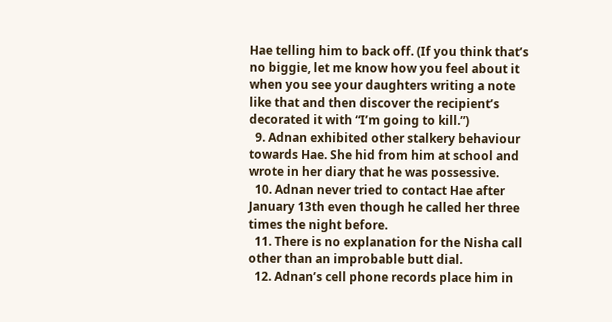Hae telling him to back off. (If you think that’s no biggie, let me know how you feel about it when you see your daughters writing a note like that and then discover the recipient’s decorated it with “I’m going to kill.”)
  9. Adnan exhibited other stalkery behaviour towards Hae. She hid from him at school and wrote in her diary that he was possessive.
  10. Adnan never tried to contact Hae after January 13th even though he called her three times the night before.
  11. There is no explanation for the Nisha call other than an improbable butt dial.
  12. Adnan’s cell phone records place him in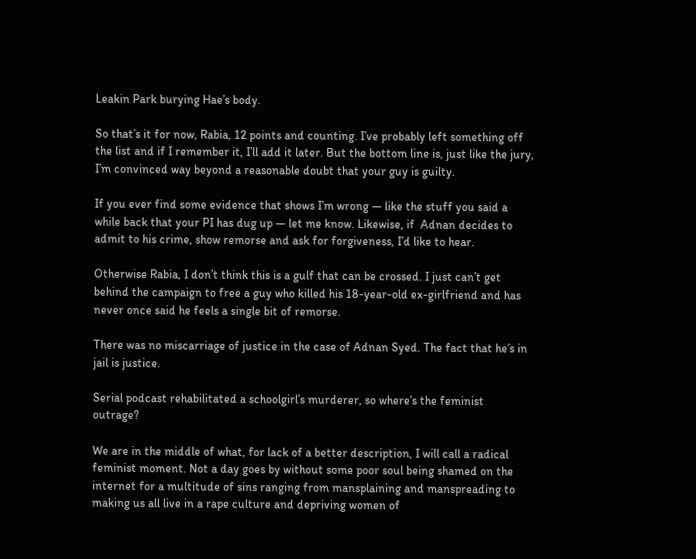Leakin Park burying Hae’s body.

So that’s it for now, Rabia, 12 points and counting. I’ve probably left something off the list and if I remember it, I’ll add it later. But the bottom line is, just like the jury, I’m convinced way beyond a reasonable doubt that your guy is guilty.

If you ever find some evidence that shows I’m wrong — like the stuff you said a while back that your PI has dug up — let me know. Likewise, if  Adnan decides to admit to his crime, show remorse and ask for forgiveness, I’d like to hear.

Otherwise Rabia, I don’t think this is a gulf that can be crossed. I just can’t get behind the campaign to free a guy who killed his 18-year-old ex-girlfriend and has never once said he feels a single bit of remorse.

There was no miscarriage of justice in the case of Adnan Syed. The fact that he’s in jail is justice.

Serial podcast rehabilitated a schoolgirl’s murderer, so where’s the feminist outrage?

We are in the middle of what, for lack of a better description, I will call a radical feminist moment. Not a day goes by without some poor soul being shamed on the internet for a multitude of sins ranging from mansplaining and manspreading to making us all live in a rape culture and depriving women of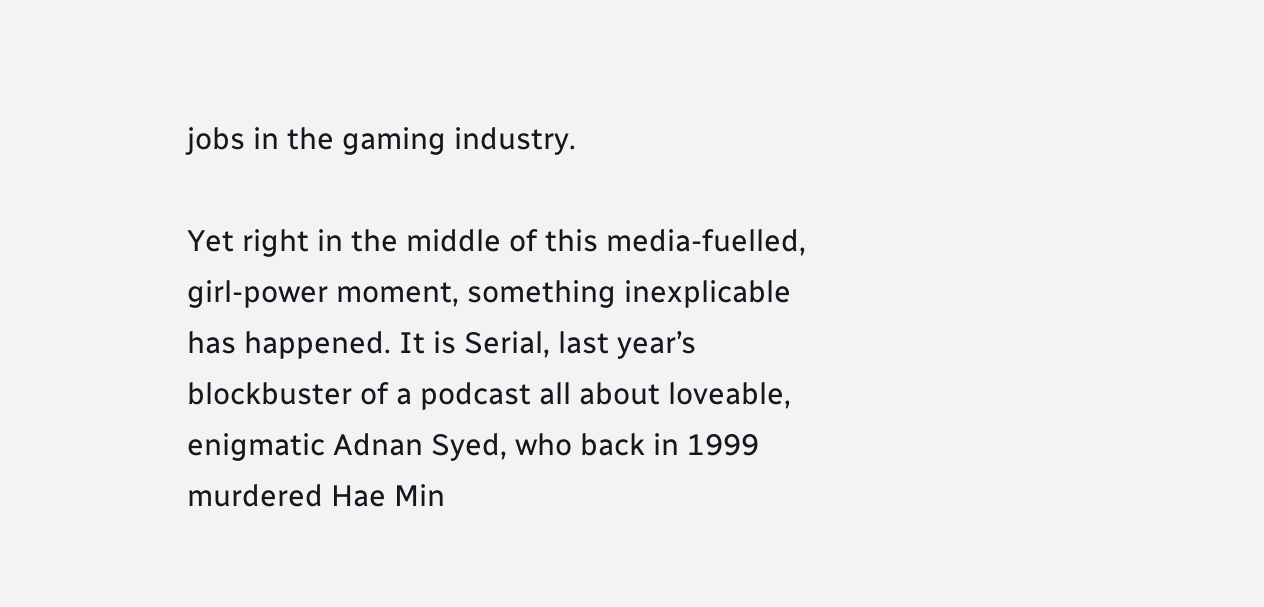jobs in the gaming industry.

Yet right in the middle of this media-fuelled, girl-power moment, something inexplicable has happened. It is Serial, last year’s blockbuster of a podcast all about loveable, enigmatic Adnan Syed, who back in 1999 murdered Hae Min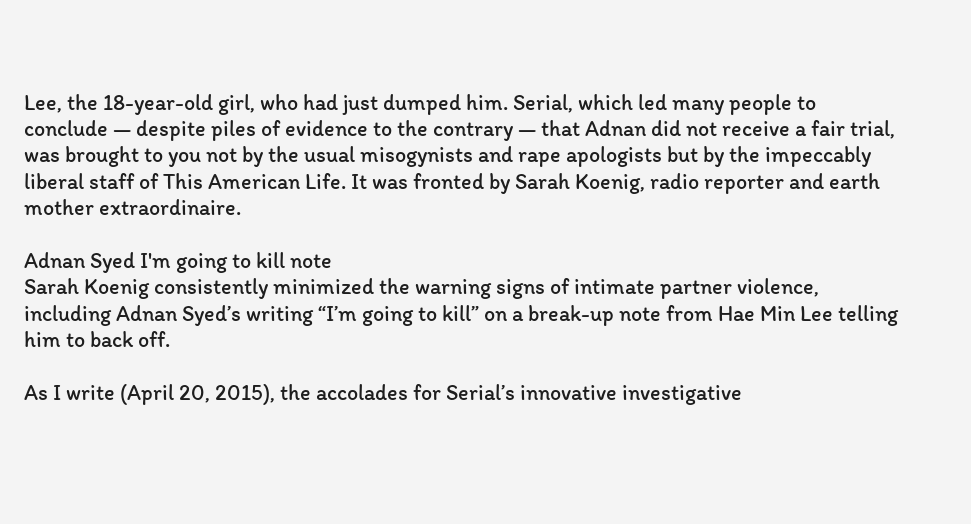Lee, the 18-year-old girl, who had just dumped him. Serial, which led many people to conclude — despite piles of evidence to the contrary — that Adnan did not receive a fair trial, was brought to you not by the usual misogynists and rape apologists but by the impeccably liberal staff of This American Life. It was fronted by Sarah Koenig, radio reporter and earth mother extraordinaire.

Adnan Syed I'm going to kill note
Sarah Koenig consistently minimized the warning signs of intimate partner violence, including Adnan Syed’s writing “I’m going to kill” on a break-up note from Hae Min Lee telling him to back off.

As I write (April 20, 2015), the accolades for Serial’s innovative investigative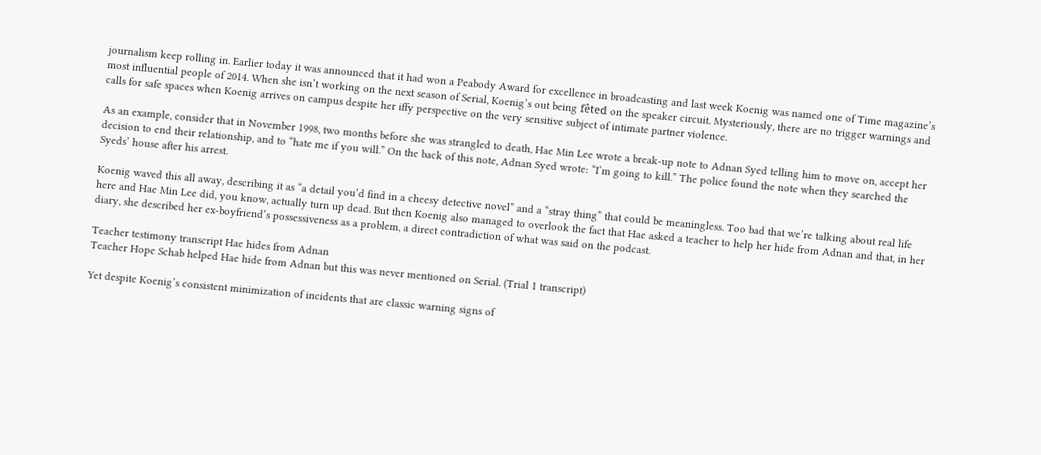journalism keep rolling in. Earlier today it was announced that it had won a Peabody Award for excellence in broadcasting and last week Koenig was named one of Time magazine’s most influential people of 2014. When she isn’t working on the next season of Serial, Koenig’s out being fêted on the speaker circuit. Mysteriously, there are no trigger warnings and calls for safe spaces when Koenig arrives on campus despite her iffy perspective on the very sensitive subject of intimate partner violence.

As an example, consider that in November 1998, two months before she was strangled to death, Hae Min Lee wrote a break-up note to Adnan Syed telling him to move on, accept her decision to end their relationship, and to “hate me if you will.” On the back of this note, Adnan Syed wrote: “I’m going to kill.” The police found the note when they searched the Syeds’ house after his arrest.

Koenig waved this all away, describing it as “a detail you’d find in a cheesy detective novel” and a “stray thing” that could be meaningless. Too bad that we’re talking about real life here and Hae Min Lee did, you know, actually turn up dead. But then Koenig also managed to overlook the fact that Hae asked a teacher to help her hide from Adnan and that, in her diary, she described her ex-boyfriend’s possessiveness as a problem, a direct contradiction of what was said on the podcast.

Teacher testimony transcript Hae hides from Adnan
Teacher Hope Schab helped Hae hide from Adnan but this was never mentioned on Serial. (Trial 1 transcript)

Yet despite Koenig’s consistent minimization of incidents that are classic warning signs of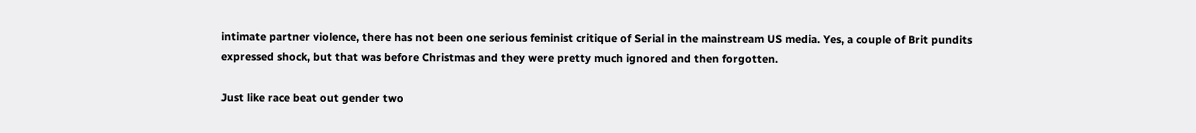intimate partner violence, there has not been one serious feminist critique of Serial in the mainstream US media. Yes, a couple of Brit pundits expressed shock, but that was before Christmas and they were pretty much ignored and then forgotten.

Just like race beat out gender two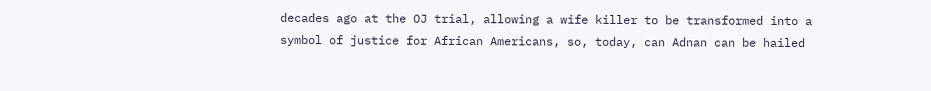decades ago at the OJ trial, allowing a wife killer to be transformed into a symbol of justice for African Americans, so, today, can Adnan can be hailed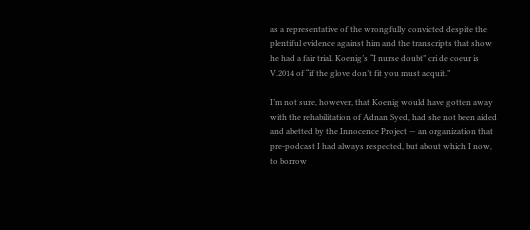as a representative of the wrongfully convicted despite the plentiful evidence against him and the transcripts that show he had a fair trial. Koenig’s “I nurse doubt” cri de coeur is V.2014 of “if the glove don’t fit you must acquit.”

I’m not sure, however, that Koenig would have gotten away with the rehabilitation of Adnan Syed, had she not been aided and abetted by the Innocence Project — an organization that pre-podcast I had always respected, but about which I now, to borrow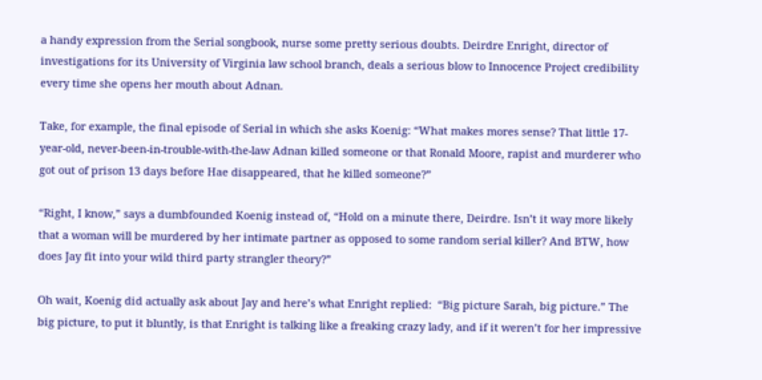a handy expression from the Serial songbook, nurse some pretty serious doubts. Deirdre Enright, director of investigations for its University of Virginia law school branch, deals a serious blow to Innocence Project credibility every time she opens her mouth about Adnan.

Take, for example, the final episode of Serial in which she asks Koenig: “What makes mores sense? That little 17-year-old, never-been-in-trouble-with-the-law Adnan killed someone or that Ronald Moore, rapist and murderer who got out of prison 13 days before Hae disappeared, that he killed someone?”

“Right, I know,” says a dumbfounded Koenig instead of, “Hold on a minute there, Deirdre. Isn’t it way more likely that a woman will be murdered by her intimate partner as opposed to some random serial killer? And BTW, how does Jay fit into your wild third party strangler theory?”

Oh wait, Koenig did actually ask about Jay and here’s what Enright replied:  “Big picture Sarah, big picture.” The big picture, to put it bluntly, is that Enright is talking like a freaking crazy lady, and if it weren’t for her impressive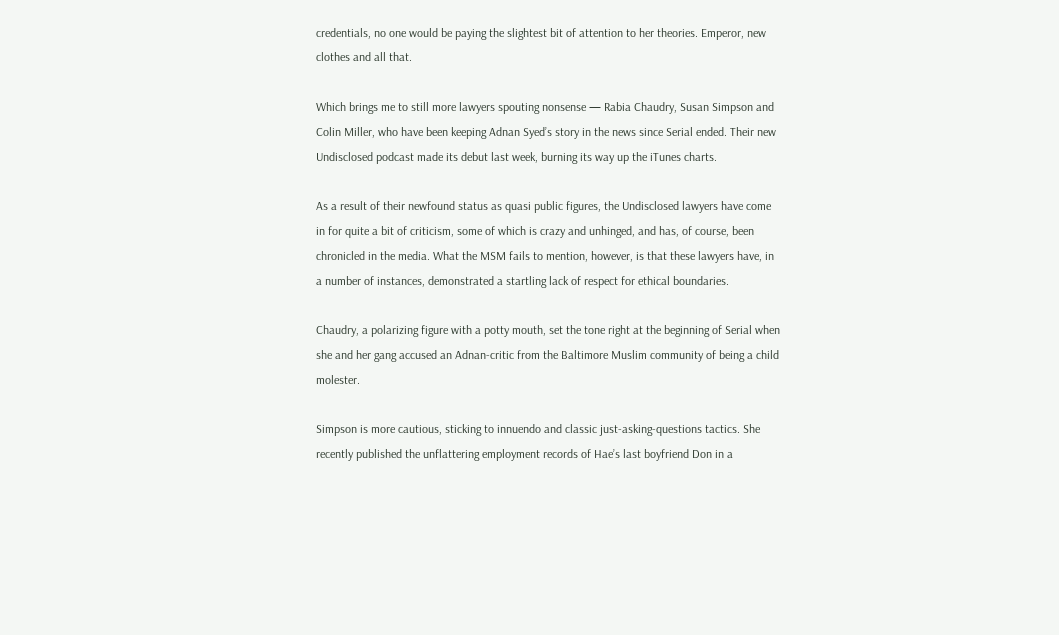credentials, no one would be paying the slightest bit of attention to her theories. Emperor, new clothes and all that.

Which brings me to still more lawyers spouting nonsense — Rabia Chaudry, Susan Simpson and Colin Miller, who have been keeping Adnan Syed’s story in the news since Serial ended. Their new Undisclosed podcast made its debut last week, burning its way up the iTunes charts.

As a result of their newfound status as quasi public figures, the Undisclosed lawyers have come in for quite a bit of criticism, some of which is crazy and unhinged, and has, of course, been chronicled in the media. What the MSM fails to mention, however, is that these lawyers have, in a number of instances, demonstrated a startling lack of respect for ethical boundaries.

Chaudry, a polarizing figure with a potty mouth, set the tone right at the beginning of Serial when she and her gang accused an Adnan-critic from the Baltimore Muslim community of being a child molester.

Simpson is more cautious, sticking to innuendo and classic just-asking-questions tactics. She recently published the unflattering employment records of Hae’s last boyfriend Don in a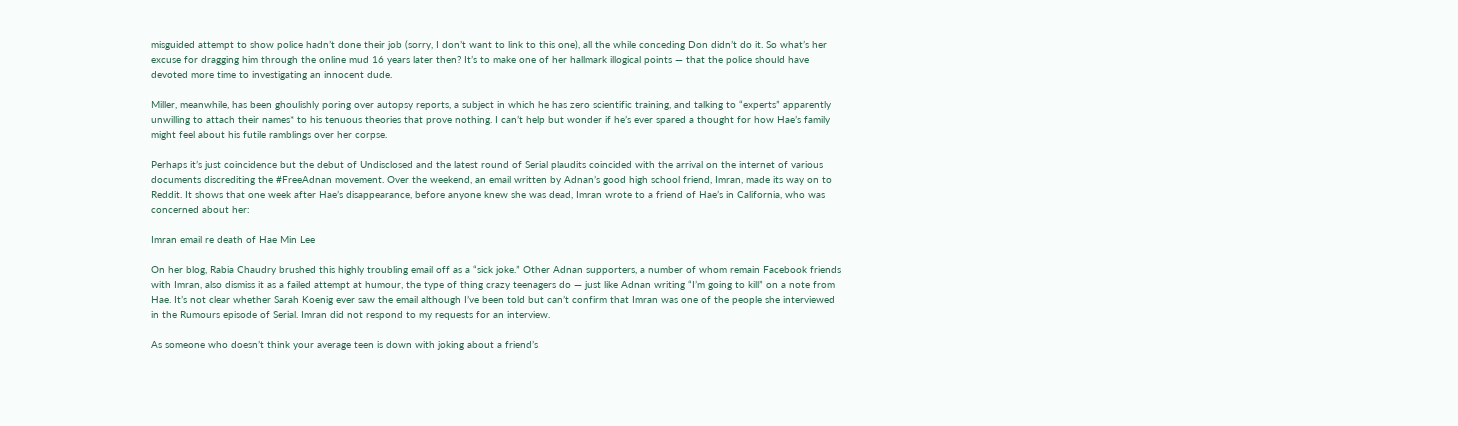misguided attempt to show police hadn’t done their job (sorry, I don’t want to link to this one), all the while conceding Don didn’t do it. So what’s her excuse for dragging him through the online mud 16 years later then? It’s to make one of her hallmark illogical points — that the police should have devoted more time to investigating an innocent dude.

Miller, meanwhile, has been ghoulishly poring over autopsy reports, a subject in which he has zero scientific training, and talking to “experts” apparently unwilling to attach their names* to his tenuous theories that prove nothing. I can’t help but wonder if he’s ever spared a thought for how Hae’s family might feel about his futile ramblings over her corpse.

Perhaps it’s just coincidence but the debut of Undisclosed and the latest round of Serial plaudits coincided with the arrival on the internet of various documents discrediting the #FreeAdnan movement. Over the weekend, an email written by Adnan’s good high school friend, Imran, made its way on to Reddit. It shows that one week after Hae’s disappearance, before anyone knew she was dead, Imran wrote to a friend of Hae’s in California, who was concerned about her:

Imran email re death of Hae Min Lee

On her blog, Rabia Chaudry brushed this highly troubling email off as a “sick joke.” Other Adnan supporters, a number of whom remain Facebook friends with Imran, also dismiss it as a failed attempt at humour, the type of thing crazy teenagers do — just like Adnan writing “I’m going to kill” on a note from Hae. It’s not clear whether Sarah Koenig ever saw the email although I’ve been told but can’t confirm that Imran was one of the people she interviewed in the Rumours episode of Serial. Imran did not respond to my requests for an interview.

As someone who doesn’t think your average teen is down with joking about a friend’s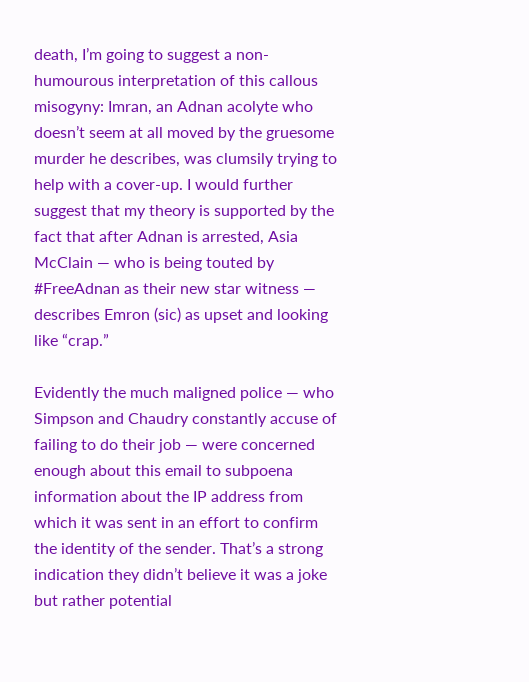death, I’m going to suggest a non-humourous interpretation of this callous misogyny: Imran, an Adnan acolyte who doesn’t seem at all moved by the gruesome murder he describes, was clumsily trying to help with a cover-up. I would further suggest that my theory is supported by the fact that after Adnan is arrested, Asia McClain — who is being touted by #FreeAdnan as their new star witness — describes Emron (sic) as upset and looking like “crap.”

Evidently the much maligned police — who Simpson and Chaudry constantly accuse of failing to do their job — were concerned enough about this email to subpoena information about the IP address from which it was sent in an effort to confirm the identity of the sender. That’s a strong indication they didn’t believe it was a joke but rather potential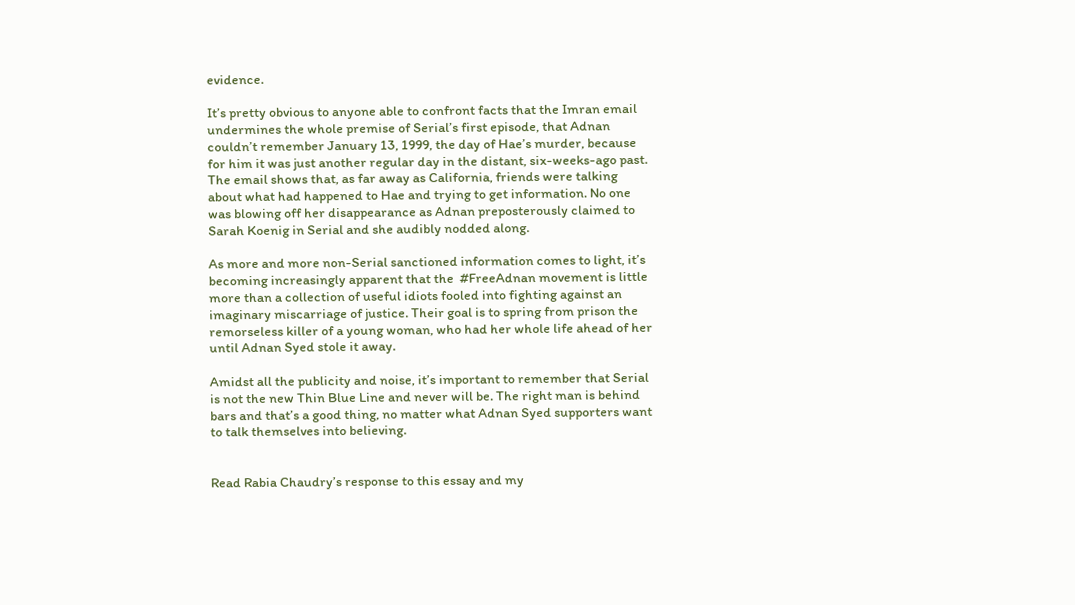evidence.

It’s pretty obvious to anyone able to confront facts that the Imran email undermines the whole premise of Serial’s first episode, that Adnan couldn’t remember January 13, 1999, the day of Hae’s murder, because for him it was just another regular day in the distant, six-weeks-ago past. The email shows that, as far away as California, friends were talking about what had happened to Hae and trying to get information. No one was blowing off her disappearance as Adnan preposterously claimed to Sarah Koenig in Serial and she audibly nodded along.

As more and more non-Serial sanctioned information comes to light, it’s becoming increasingly apparent that the  #FreeAdnan movement is little more than a collection of useful idiots fooled into fighting against an imaginary miscarriage of justice. Their goal is to spring from prison the remorseless killer of a young woman, who had her whole life ahead of her until Adnan Syed stole it away.

Amidst all the publicity and noise, it’s important to remember that Serial is not the new Thin Blue Line and never will be. The right man is behind bars and that’s a good thing, no matter what Adnan Syed supporters want to talk themselves into believing.


Read Rabia Chaudry’s response to this essay and my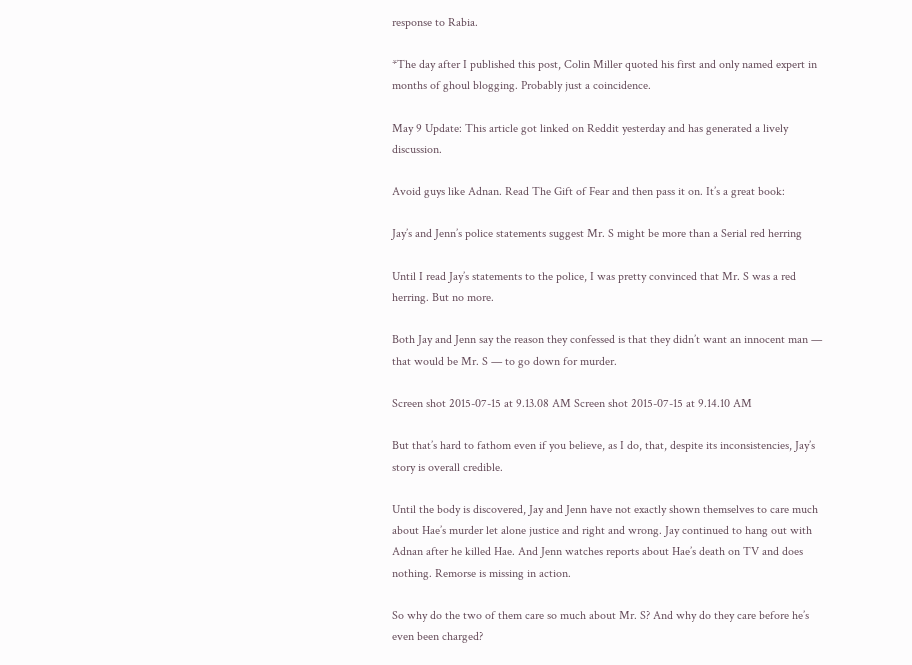response to Rabia.

*The day after I published this post, Colin Miller quoted his first and only named expert in months of ghoul blogging. Probably just a coincidence.

May 9 Update: This article got linked on Reddit yesterday and has generated a lively discussion.

Avoid guys like Adnan. Read The Gift of Fear and then pass it on. It’s a great book:

Jay’s and Jenn’s police statements suggest Mr. S might be more than a Serial red herring

Until I read Jay’s statements to the police, I was pretty convinced that Mr. S was a red herring. But no more.

Both Jay and Jenn say the reason they confessed is that they didn’t want an innocent man — that would be Mr. S — to go down for murder.

Screen shot 2015-07-15 at 9.13.08 AM Screen shot 2015-07-15 at 9.14.10 AM

But that’s hard to fathom even if you believe, as I do, that, despite its inconsistencies, Jay’s story is overall credible.

Until the body is discovered, Jay and Jenn have not exactly shown themselves to care much about Hae’s murder let alone justice and right and wrong. Jay continued to hang out with Adnan after he killed Hae. And Jenn watches reports about Hae’s death on TV and does nothing. Remorse is missing in action.

So why do the two of them care so much about Mr. S? And why do they care before he’s even been charged?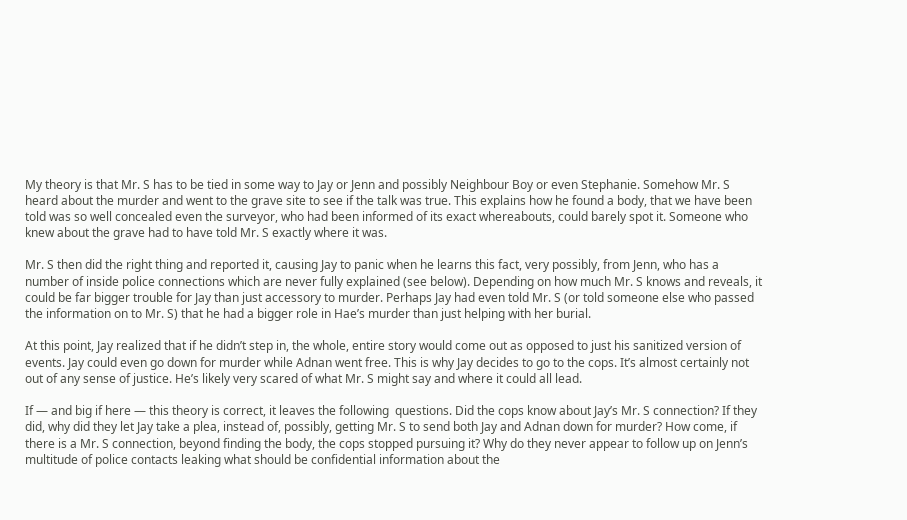My theory is that Mr. S has to be tied in some way to Jay or Jenn and possibly Neighbour Boy or even Stephanie. Somehow Mr. S heard about the murder and went to the grave site to see if the talk was true. This explains how he found a body, that we have been told was so well concealed even the surveyor, who had been informed of its exact whereabouts, could barely spot it. Someone who knew about the grave had to have told Mr. S exactly where it was.

Mr. S then did the right thing and reported it, causing Jay to panic when he learns this fact, very possibly, from Jenn, who has a number of inside police connections which are never fully explained (see below). Depending on how much Mr. S knows and reveals, it could be far bigger trouble for Jay than just accessory to murder. Perhaps Jay had even told Mr. S (or told someone else who passed the information on to Mr. S) that he had a bigger role in Hae’s murder than just helping with her burial.

At this point, Jay realized that if he didn’t step in, the whole, entire story would come out as opposed to just his sanitized version of events. Jay could even go down for murder while Adnan went free. This is why Jay decides to go to the cops. It’s almost certainly not out of any sense of justice. He’s likely very scared of what Mr. S might say and where it could all lead.

If — and big if here — this theory is correct, it leaves the following  questions. Did the cops know about Jay’s Mr. S connection? If they did, why did they let Jay take a plea, instead of, possibly, getting Mr. S to send both Jay and Adnan down for murder? How come, if there is a Mr. S connection, beyond finding the body, the cops stopped pursuing it? Why do they never appear to follow up on Jenn’s multitude of police contacts leaking what should be confidential information about the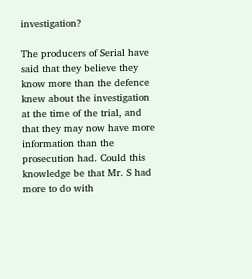investigation?

The producers of Serial have said that they believe they know more than the defence knew about the investigation at the time of the trial, and that they may now have more information than the prosecution had. Could this knowledge be that Mr. S had more to do with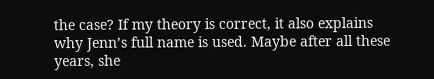the case? If my theory is correct, it also explains why Jenn’s full name is used. Maybe after all these years, she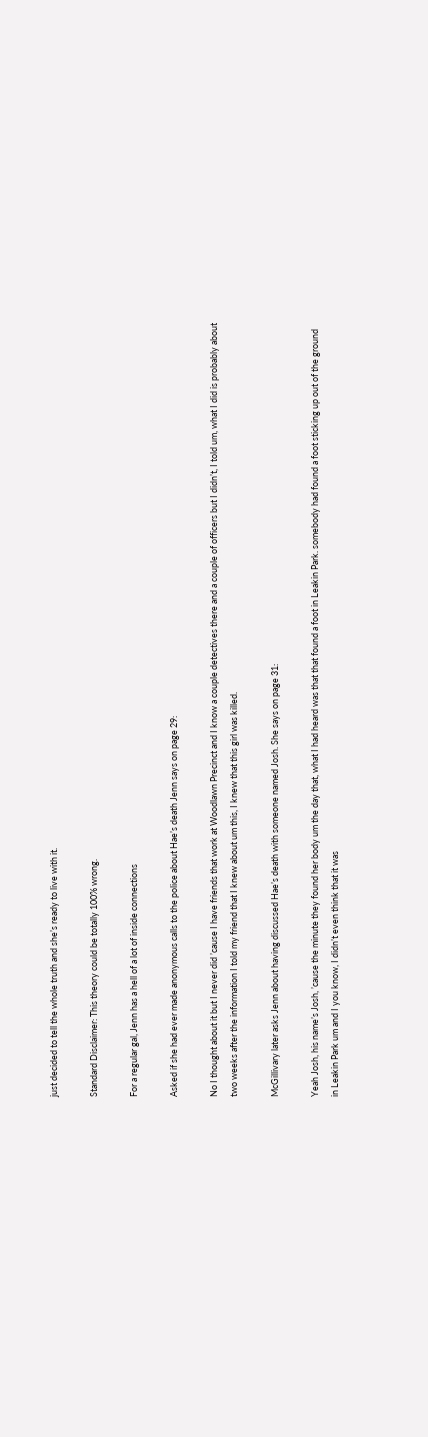just decided to tell the whole truth and she’s ready to live with it.

Standard Disclaimer: This theory could be totally 100% wrong.

For a regular gal, Jenn has a hell of a lot of inside connections

Asked if she had ever made anonymous calls to the police about Hae’s death Jenn says on page 29:

No I thought about it but I never did ’cause I have friends that work at Woodlawn Precinct and I know a couple detectives there and a couple of officers but I didn’t, I told um, what I did is probably about two weeks after the information I told my friend that I knew about um this, I knew that this girl was killed.

McGillivary later asks Jenn about having discussed Hae’s death with someone named Josh. She says on page 31:

Yeah Josh, his name’s Josh, ’cause the minute they found her body um the day that, what I had heard was that that found a foot in Leakin Park. somebody had found a foot sticking up out of the ground in Leakin Park um and I you know, I didn’t even think that it was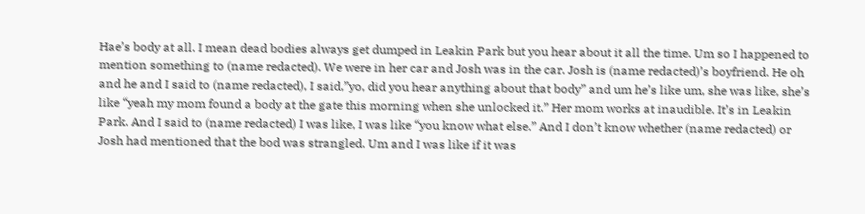Hae’s body at all. I mean dead bodies always get dumped in Leakin Park but you hear about it all the time. Um so I happened to mention something to (name redacted). We were in her car and Josh was in the car. Josh is (name redacted)’s boyfriend. He oh and he and I said to (name redacted), I said,”yo, did you hear anything about that body” and um he’s like um, she was like, she’s like “yeah my mom found a body at the gate this morning when she unlocked it.” Her mom works at inaudible. It’s in Leakin Park. And I said to (name redacted) I was like, I was like “you know what else.” And I don’t know whether (name redacted) or Josh had mentioned that the bod was strangled. Um and I was like if it was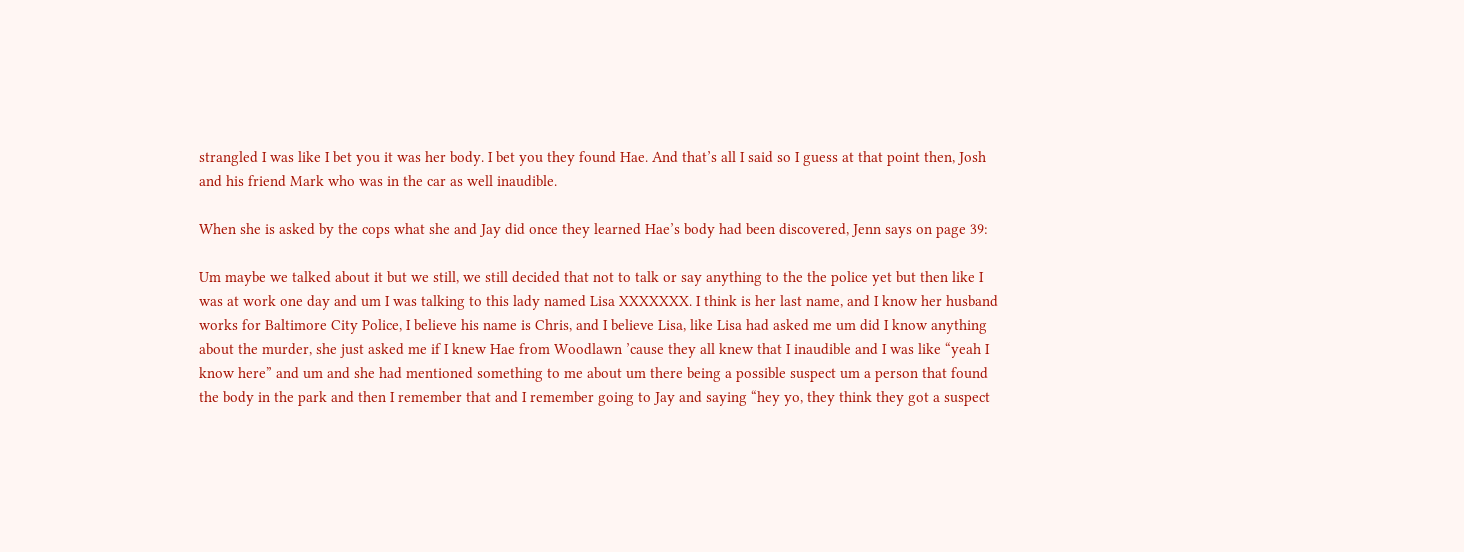strangled I was like I bet you it was her body. I bet you they found Hae. And that’s all I said so I guess at that point then, Josh and his friend Mark who was in the car as well inaudible.

When she is asked by the cops what she and Jay did once they learned Hae’s body had been discovered, Jenn says on page 39:

Um maybe we talked about it but we still, we still decided that not to talk or say anything to the the police yet but then like I was at work one day and um I was talking to this lady named Lisa XXXXXXX. I think is her last name, and I know her husband works for Baltimore City Police, I believe his name is Chris, and I believe Lisa, like Lisa had asked me um did I know anything about the murder, she just asked me if I knew Hae from Woodlawn ’cause they all knew that I inaudible and I was like “yeah I know here” and um and she had mentioned something to me about um there being a possible suspect um a person that found the body in the park and then I remember that and I remember going to Jay and saying “hey yo, they think they got a suspect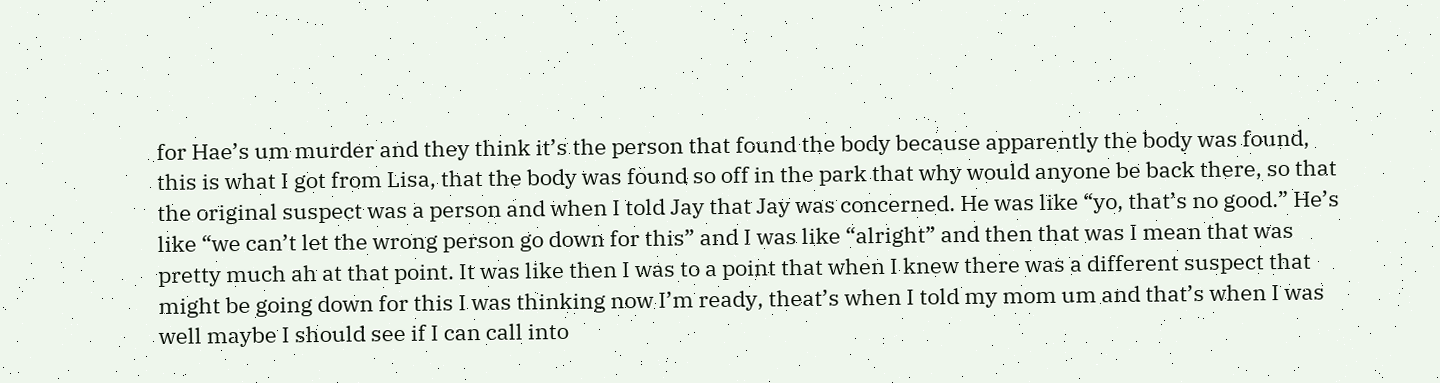for Hae’s um murder and they think it’s the person that found the body because apparently the body was found, this is what I got from Lisa, that the body was found so off in the park that why would anyone be back there, so that the original suspect was a person and when I told Jay that Jay was concerned. He was like “yo, that’s no good.” He’s like “we can’t let the wrong person go down for this” and I was like “alright” and then that was I mean that was pretty much ah at that point. It was like then I was to a point that when I knew there was a different suspect that might be going down for this I was thinking now I’m ready, theat’s when I told my mom um and that’s when I was well maybe I should see if I can call into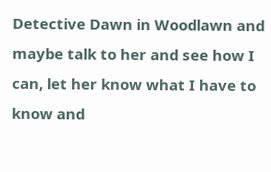Detective Dawn in Woodlawn and maybe talk to her and see how I can, let her know what I have to know and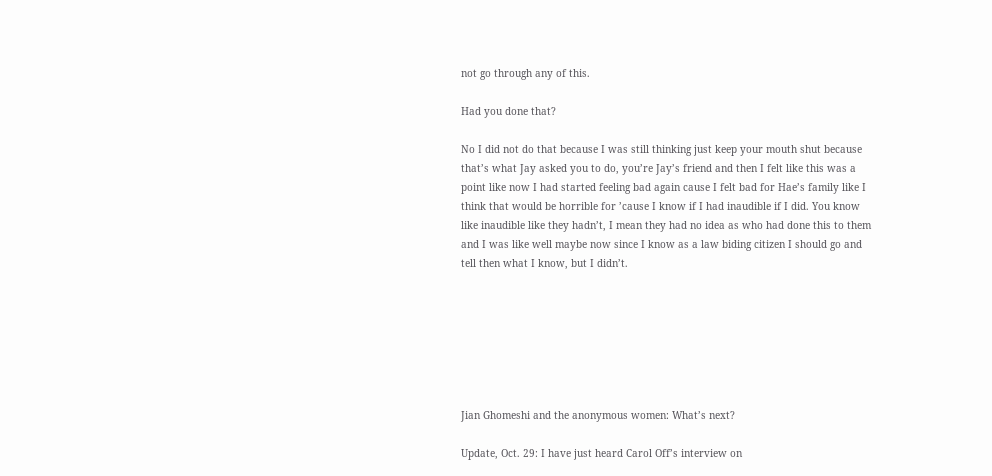not go through any of this.

Had you done that?

No I did not do that because I was still thinking just keep your mouth shut because that’s what Jay asked you to do, you’re Jay’s friend and then I felt like this was a point like now I had started feeling bad again cause I felt bad for Hae’s family like I think that would be horrible for ’cause I know if I had inaudible if I did. You know like inaudible like they hadn’t, I mean they had no idea as who had done this to them and I was like well maybe now since I know as a law biding citizen I should go and tell then what I know, but I didn’t.







Jian Ghomeshi and the anonymous women: What’s next?

Update, Oct. 29: I have just heard Carol Off’s interview on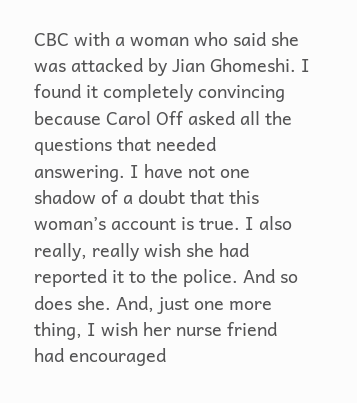CBC with a woman who said she was attacked by Jian Ghomeshi. I found it completely convincing because Carol Off asked all the questions that needed answering. I have not one shadow of a doubt that this woman’s account is true. I also really, really wish she had reported it to the police. And so does she. And, just one more thing, I wish her nurse friend had encouraged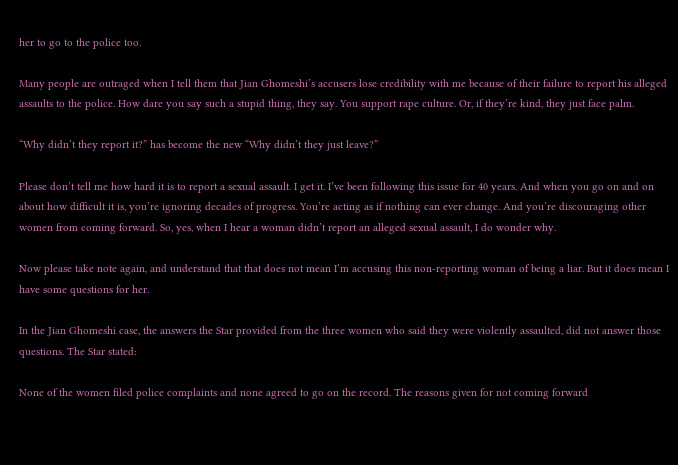her to go to the police too.

Many people are outraged when I tell them that Jian Ghomeshi’s accusers lose credibility with me because of their failure to report his alleged assaults to the police. How dare you say such a stupid thing, they say. You support rape culture. Or, if they’re kind, they just face palm.

“Why didn’t they report it?” has become the new “Why didn’t they just leave?”

Please don’t tell me how hard it is to report a sexual assault. I get it. I’ve been following this issue for 40 years. And when you go on and on about how difficult it is, you’re ignoring decades of progress. You’re acting as if nothing can ever change. And you’re discouraging other women from coming forward. So, yes, when I hear a woman didn’t report an alleged sexual assault, I do wonder why.

Now please take note again, and understand that that does not mean I’m accusing this non-reporting woman of being a liar. But it does mean I have some questions for her.

In the Jian Ghomeshi case, the answers the Star provided from the three women who said they were violently assaulted, did not answer those questions. The Star stated:

None of the women filed police complaints and none agreed to go on the record. The reasons given for not coming forward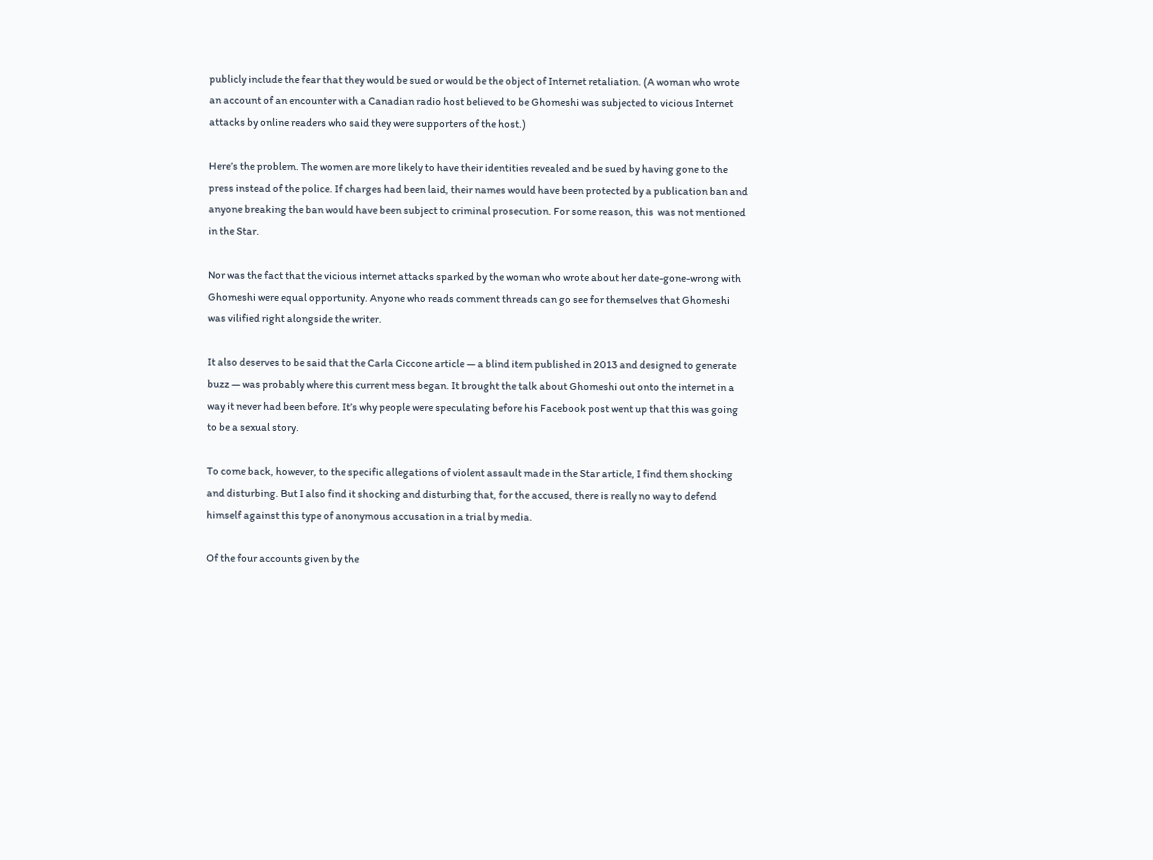publicly include the fear that they would be sued or would be the object of Internet retaliation. (A woman who wrote an account of an encounter with a Canadian radio host believed to be Ghomeshi was subjected to vicious Internet attacks by online readers who said they were supporters of the host.)

Here’s the problem. The women are more likely to have their identities revealed and be sued by having gone to the press instead of the police. If charges had been laid, their names would have been protected by a publication ban and anyone breaking the ban would have been subject to criminal prosecution. For some reason, this  was not mentioned in the Star.

Nor was the fact that the vicious internet attacks sparked by the woman who wrote about her date-gone-wrong with Ghomeshi were equal opportunity. Anyone who reads comment threads can go see for themselves that Ghomeshi was vilified right alongside the writer.

It also deserves to be said that the Carla Ciccone article — a blind item published in 2013 and designed to generate buzz — was probably where this current mess began. It brought the talk about Ghomeshi out onto the internet in a way it never had been before. It’s why people were speculating before his Facebook post went up that this was going to be a sexual story.

To come back, however, to the specific allegations of violent assault made in the Star article, I find them shocking and disturbing. But I also find it shocking and disturbing that, for the accused, there is really no way to defend himself against this type of anonymous accusation in a trial by media.

Of the four accounts given by the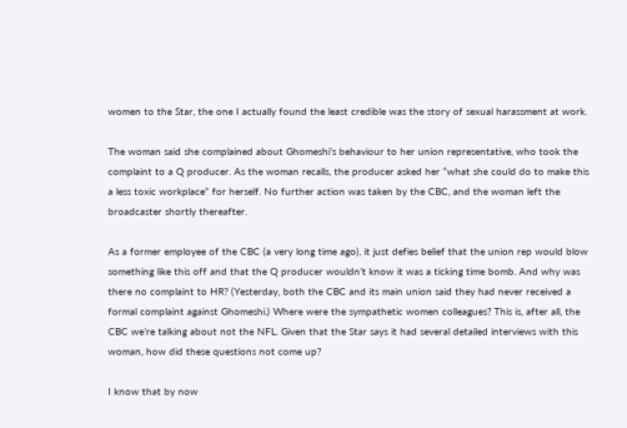women to the Star, the one I actually found the least credible was the story of sexual harassment at work.

The woman said she complained about Ghomeshi’s behaviour to her union representative, who took the complaint to a Q producer. As the woman recalls, the producer asked her “what she could do to make this a less toxic workplace” for herself. No further action was taken by the CBC, and the woman left the broadcaster shortly thereafter.

As a former employee of the CBC (a very long time ago), it just defies belief that the union rep would blow something like this off and that the Q producer wouldn’t know it was a ticking time bomb. And why was there no complaint to HR? (Yesterday, both the CBC and its main union said they had never received a formal complaint against Ghomeshi.) Where were the sympathetic women colleagues? This is, after all, the CBC we’re talking about not the NFL. Given that the Star says it had several detailed interviews with this woman, how did these questions not come up?

I know that by now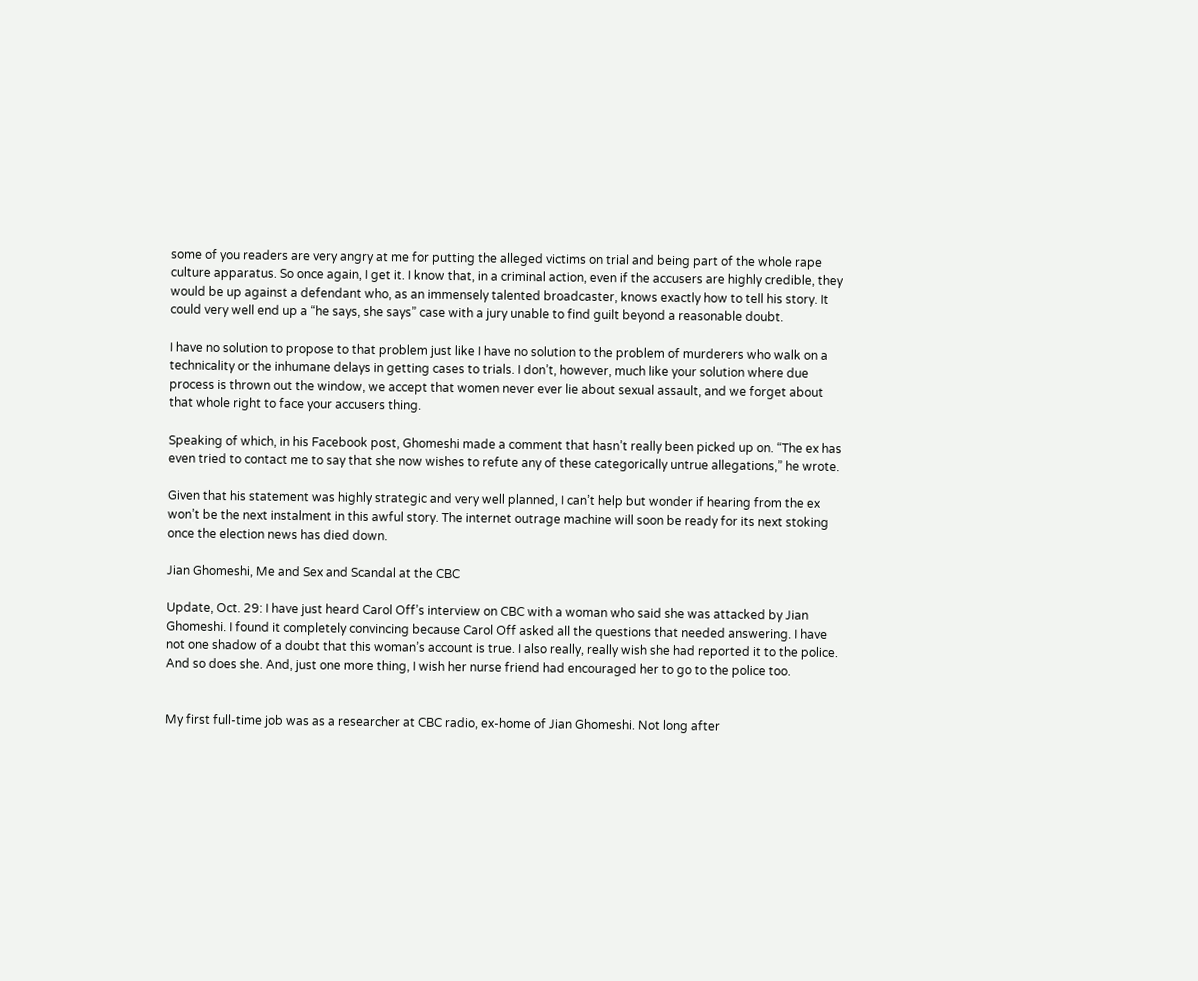some of you readers are very angry at me for putting the alleged victims on trial and being part of the whole rape culture apparatus. So once again, I get it. I know that, in a criminal action, even if the accusers are highly credible, they would be up against a defendant who, as an immensely talented broadcaster, knows exactly how to tell his story. It could very well end up a “he says, she says” case with a jury unable to find guilt beyond a reasonable doubt.

I have no solution to propose to that problem just like I have no solution to the problem of murderers who walk on a technicality or the inhumane delays in getting cases to trials. I don’t, however, much like your solution where due process is thrown out the window, we accept that women never ever lie about sexual assault, and we forget about that whole right to face your accusers thing.

Speaking of which, in his Facebook post, Ghomeshi made a comment that hasn’t really been picked up on. “The ex has even tried to contact me to say that she now wishes to refute any of these categorically untrue allegations,” he wrote.

Given that his statement was highly strategic and very well planned, I can’t help but wonder if hearing from the ex won’t be the next instalment in this awful story. The internet outrage machine will soon be ready for its next stoking once the election news has died down.

Jian Ghomeshi, Me and Sex and Scandal at the CBC

Update, Oct. 29: I have just heard Carol Off’s interview on CBC with a woman who said she was attacked by Jian Ghomeshi. I found it completely convincing because Carol Off asked all the questions that needed answering. I have not one shadow of a doubt that this woman’s account is true. I also really, really wish she had reported it to the police. And so does she. And, just one more thing, I wish her nurse friend had encouraged her to go to the police too.


My first full-time job was as a researcher at CBC radio, ex-home of Jian Ghomeshi. Not long after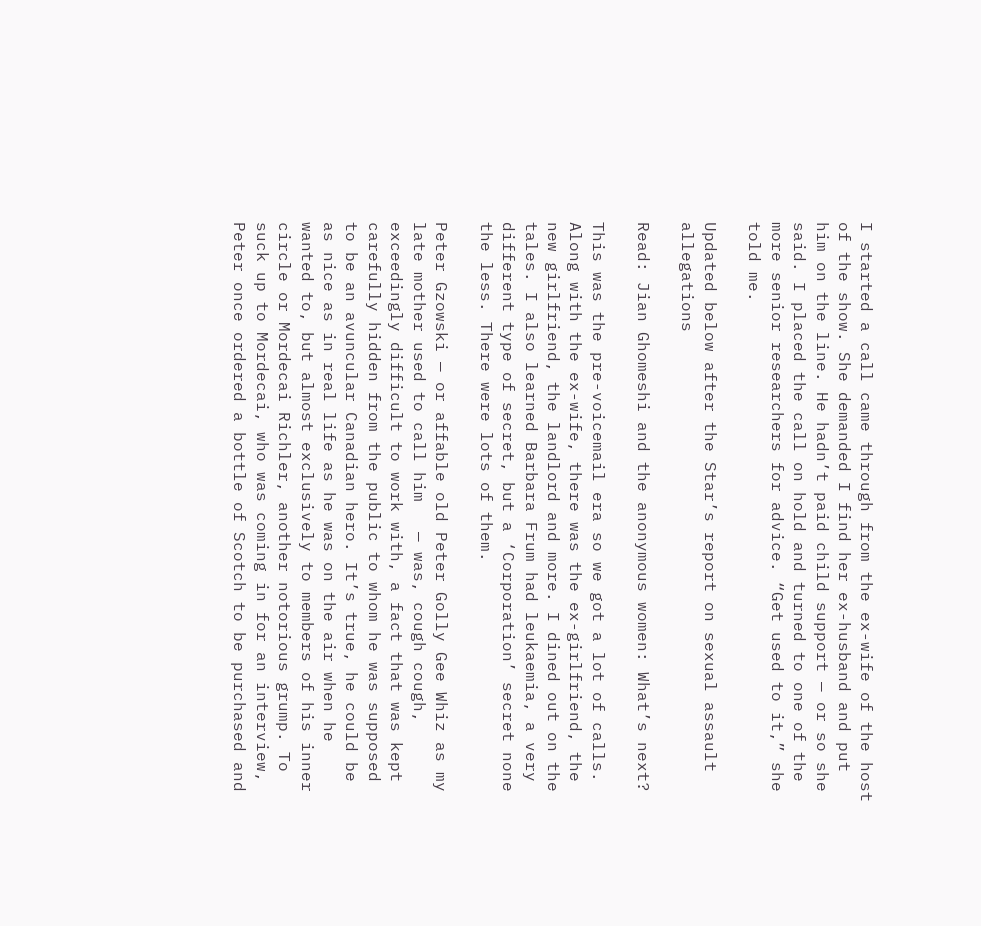I started a call came through from the ex-wife of the host of the show. She demanded I find her ex-husband and put him on the line. He hadn’t paid child support — or so she said. I placed the call on hold and turned to one of the more senior researchers for advice. “Get used to it,” she told me.

Updated below after the Star’s report on sexual assault allegations

Read: Jian Ghomeshi and the anonymous women: What’s next?

This was the pre-voicemail era so we got a lot of calls. Along with the ex-wife, there was the ex-girlfriend, the new girlfriend, the landlord and more. I dined out on the tales. I also learned Barbara Frum had leukaemia, a very different type of secret, but a ‘Corporation’ secret none the less. There were lots of them.

Peter Gzowski — or affable old Peter Golly Gee Whiz as my late mother used to call him   — was, cough cough, exceedingly difficult to work with, a fact that was kept carefully hidden from the public to whom he was supposed to be an avuncular Canadian hero. It’s true, he could be as nice as in real life as he was on the air when he wanted to, but almost exclusively to members of his inner circle or Mordecai Richler, another notorious grump. To suck up to Mordecai, who was coming in for an interview, Peter once ordered a bottle of Scotch to be purchased and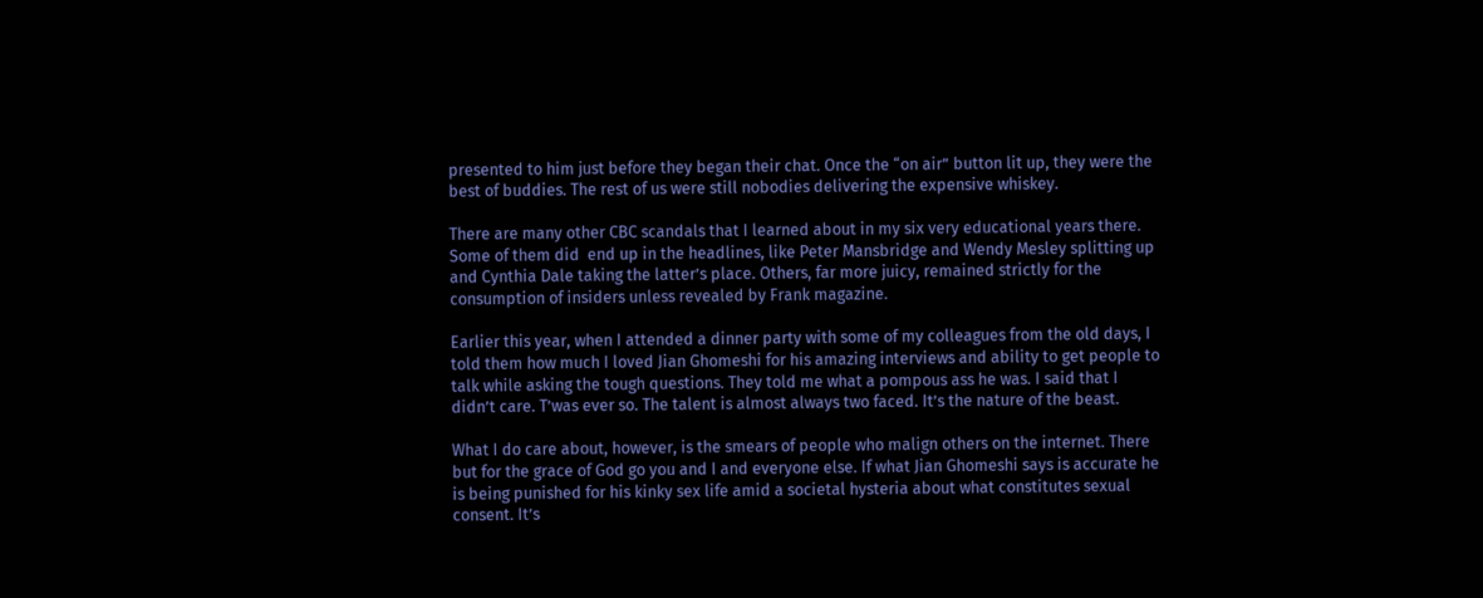presented to him just before they began their chat. Once the “on air” button lit up, they were the best of buddies. The rest of us were still nobodies delivering the expensive whiskey.

There are many other CBC scandals that I learned about in my six very educational years there. Some of them did  end up in the headlines, like Peter Mansbridge and Wendy Mesley splitting up and Cynthia Dale taking the latter’s place. Others, far more juicy, remained strictly for the consumption of insiders unless revealed by Frank magazine.

Earlier this year, when I attended a dinner party with some of my colleagues from the old days, I told them how much I loved Jian Ghomeshi for his amazing interviews and ability to get people to talk while asking the tough questions. They told me what a pompous ass he was. I said that I didn’t care. T’was ever so. The talent is almost always two faced. It’s the nature of the beast.

What I do care about, however, is the smears of people who malign others on the internet. There but for the grace of God go you and I and everyone else. If what Jian Ghomeshi says is accurate he is being punished for his kinky sex life amid a societal hysteria about what constitutes sexual consent. It’s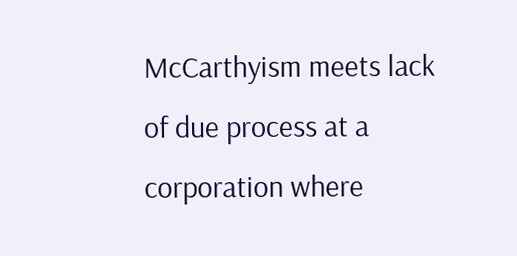McCarthyism meets lack of due process at a corporation where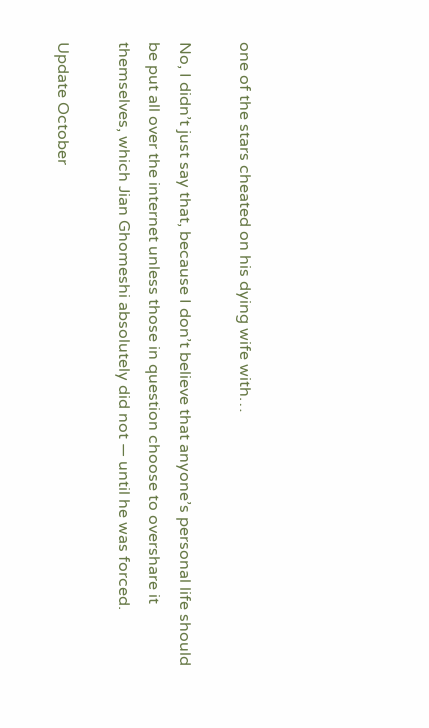one of the stars cheated on his dying wife with…

No, I didn’t just say that, because I don’t believe that anyone’s personal life should be put all over the internet unless those in question choose to overshare it themselves, which Jian Ghomeshi absolutely did not — until he was forced.

Update October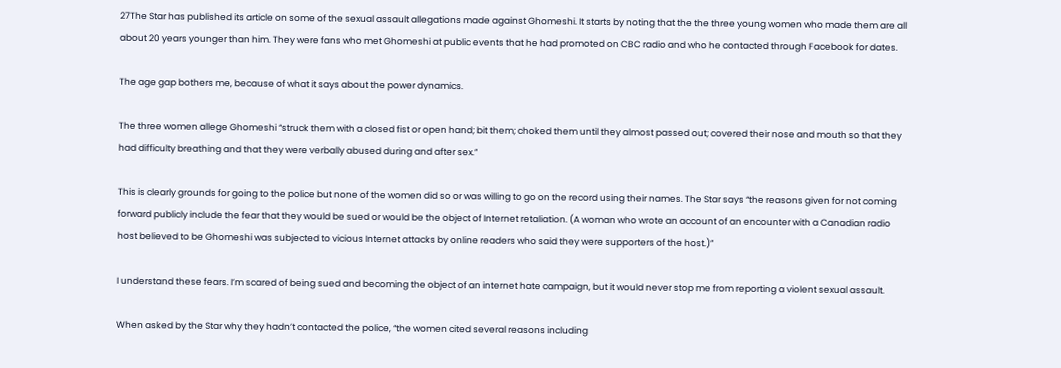27The Star has published its article on some of the sexual assault allegations made against Ghomeshi. It starts by noting that the the three young women who made them are all about 20 years younger than him. They were fans who met Ghomeshi at public events that he had promoted on CBC radio and who he contacted through Facebook for dates.

The age gap bothers me, because of what it says about the power dynamics.

The three women allege Ghomeshi “struck them with a closed fist or open hand; bit them; choked them until they almost passed out; covered their nose and mouth so that they had difficulty breathing and that they were verbally abused during and after sex.”

This is clearly grounds for going to the police but none of the women did so or was willing to go on the record using their names. The Star says “the reasons given for not coming forward publicly include the fear that they would be sued or would be the object of Internet retaliation. (A woman who wrote an account of an encounter with a Canadian radio host believed to be Ghomeshi was subjected to vicious Internet attacks by online readers who said they were supporters of the host.)”

I understand these fears. I’m scared of being sued and becoming the object of an internet hate campaign, but it would never stop me from reporting a violent sexual assault.

When asked by the Star why they hadn’t contacted the police, “the women cited several reasons including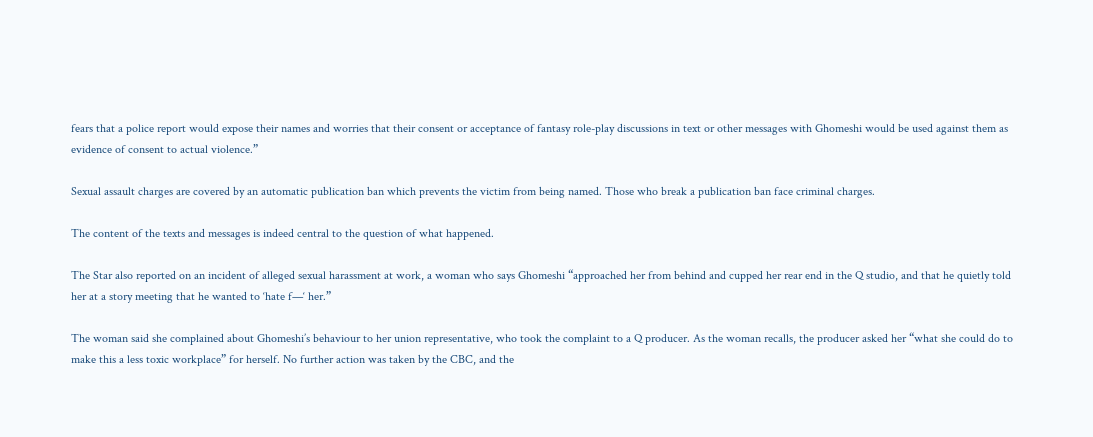fears that a police report would expose their names and worries that their consent or acceptance of fantasy role-play discussions in text or other messages with Ghomeshi would be used against them as evidence of consent to actual violence.”

Sexual assault charges are covered by an automatic publication ban which prevents the victim from being named. Those who break a publication ban face criminal charges.

The content of the texts and messages is indeed central to the question of what happened.

The Star also reported on an incident of alleged sexual harassment at work, a woman who says Ghomeshi “approached her from behind and cupped her rear end in the Q studio, and that he quietly told her at a story meeting that he wanted to ‘hate f—‘ her.”

The woman said she complained about Ghomeshi’s behaviour to her union representative, who took the complaint to a Q producer. As the woman recalls, the producer asked her “what she could do to make this a less toxic workplace” for herself. No further action was taken by the CBC, and the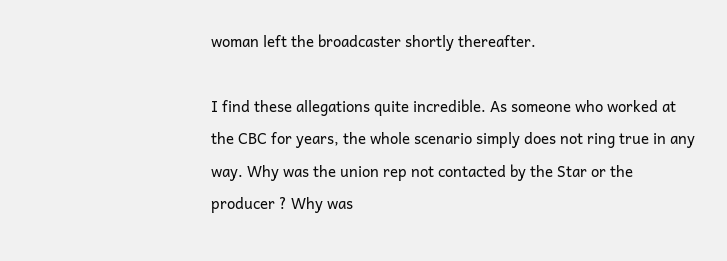woman left the broadcaster shortly thereafter.

I find these allegations quite incredible. As someone who worked at the CBC for years, the whole scenario simply does not ring true in any way. Why was the union rep not contacted by the Star or the producer ? Why was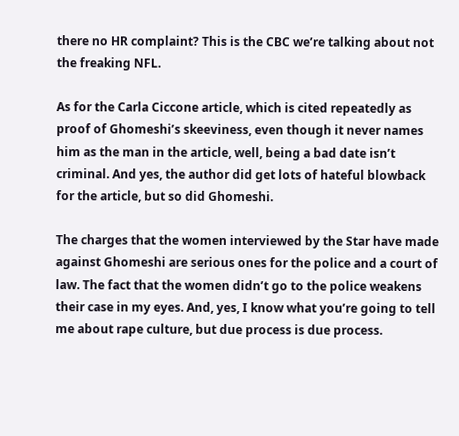there no HR complaint? This is the CBC we’re talking about not the freaking NFL.

As for the Carla Ciccone article, which is cited repeatedly as proof of Ghomeshi’s skeeviness, even though it never names him as the man in the article, well, being a bad date isn’t criminal. And yes, the author did get lots of hateful blowback for the article, but so did Ghomeshi.

The charges that the women interviewed by the Star have made against Ghomeshi are serious ones for the police and a court of law. The fact that the women didn’t go to the police weakens their case in my eyes. And, yes, I know what you’re going to tell me about rape culture, but due process is due process.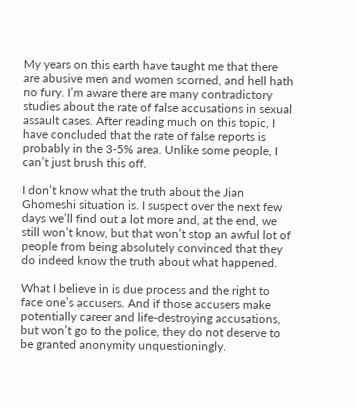My years on this earth have taught me that there are abusive men and women scorned, and hell hath no fury. I’m aware there are many contradictory studies about the rate of false accusations in sexual assault cases. After reading much on this topic, I have concluded that the rate of false reports is probably in the 3-5% area. Unlike some people, I can’t just brush this off.

I don’t know what the truth about the Jian Ghomeshi situation is. I suspect over the next few days we’ll find out a lot more and, at the end, we still won’t know, but that won’t stop an awful lot of people from being absolutely convinced that they do indeed know the truth about what happened.

What I believe in is due process and the right to face one’s accusers. And if those accusers make potentially career and life-destroying accusations, but won’t go to the police, they do not deserve to be granted anonymity unquestioningly.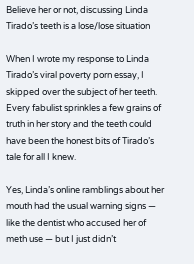Believe her or not, discussing Linda Tirado’s teeth is a lose/lose situation

When I wrote my response to Linda Tirado’s viral poverty porn essay, I skipped over the subject of her teeth. Every fabulist sprinkles a few grains of truth in her story and the teeth could have been the honest bits of Tirado’s tale for all I knew.

Yes, Linda’s online ramblings about her mouth had the usual warning signs — like the dentist who accused her of meth use — but I just didn’t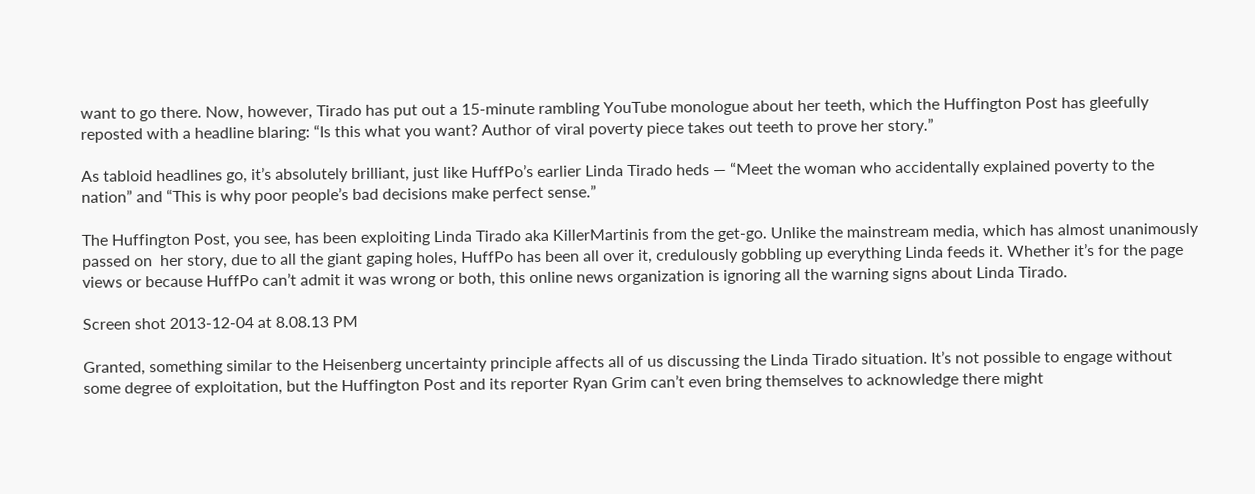want to go there. Now, however, Tirado has put out a 15-minute rambling YouTube monologue about her teeth, which the Huffington Post has gleefully reposted with a headline blaring: “Is this what you want? Author of viral poverty piece takes out teeth to prove her story.”

As tabloid headlines go, it’s absolutely brilliant, just like HuffPo’s earlier Linda Tirado heds — “Meet the woman who accidentally explained poverty to the nation” and “This is why poor people’s bad decisions make perfect sense.”

The Huffington Post, you see, has been exploiting Linda Tirado aka KillerMartinis from the get-go. Unlike the mainstream media, which has almost unanimously passed on  her story, due to all the giant gaping holes, HuffPo has been all over it, credulously gobbling up everything Linda feeds it. Whether it’s for the page views or because HuffPo can’t admit it was wrong or both, this online news organization is ignoring all the warning signs about Linda Tirado.

Screen shot 2013-12-04 at 8.08.13 PM

Granted, something similar to the Heisenberg uncertainty principle affects all of us discussing the Linda Tirado situation. It’s not possible to engage without some degree of exploitation, but the Huffington Post and its reporter Ryan Grim can’t even bring themselves to acknowledge there might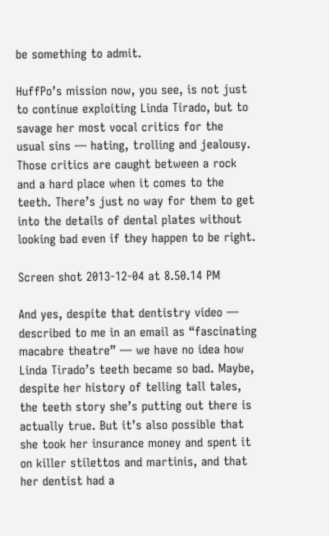be something to admit.

HuffPo’s mission now, you see, is not just to continue exploiting Linda Tirado, but to savage her most vocal critics for the usual sins — hating, trolling and jealousy. Those critics are caught between a rock and a hard place when it comes to the teeth. There’s just no way for them to get into the details of dental plates without looking bad even if they happen to be right.

Screen shot 2013-12-04 at 8.50.14 PM

And yes, despite that dentistry video — described to me in an email as “fascinating macabre theatre” — we have no idea how Linda Tirado’s teeth became so bad. Maybe, despite her history of telling tall tales, the teeth story she’s putting out there is actually true. But it’s also possible that she took her insurance money and spent it on killer stilettos and martinis, and that her dentist had a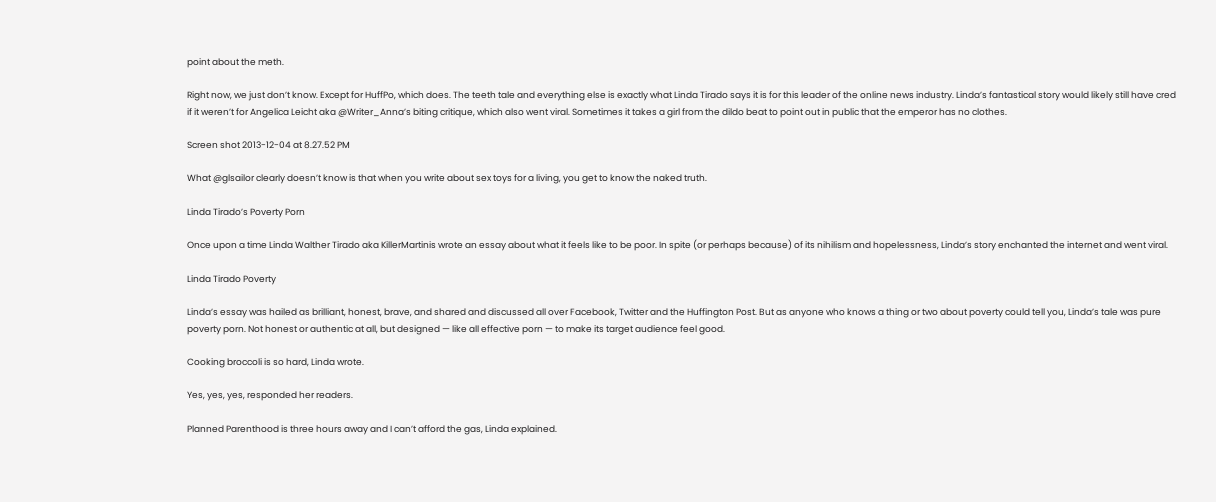point about the meth.

Right now, we just don’t know. Except for HuffPo, which does. The teeth tale and everything else is exactly what Linda Tirado says it is for this leader of the online news industry. Linda’s fantastical story would likely still have cred if it weren’t for Angelica Leicht aka @Writer_Anna’s biting critique, which also went viral. Sometimes it takes a girl from the dildo beat to point out in public that the emperor has no clothes.

Screen shot 2013-12-04 at 8.27.52 PM

What @glsailor clearly doesn’t know is that when you write about sex toys for a living, you get to know the naked truth.

Linda Tirado’s Poverty Porn

Once upon a time Linda Walther Tirado aka KillerMartinis wrote an essay about what it feels like to be poor. In spite (or perhaps because) of its nihilism and hopelessness, Linda’s story enchanted the internet and went viral.

Linda Tirado Poverty

Linda’s essay was hailed as brilliant, honest, brave, and shared and discussed all over Facebook, Twitter and the Huffington Post. But as anyone who knows a thing or two about poverty could tell you, Linda’s tale was pure poverty porn. Not honest or authentic at all, but designed — like all effective porn — to make its target audience feel good.

Cooking broccoli is so hard, Linda wrote.

Yes, yes, yes, responded her readers.

Planned Parenthood is three hours away and I can’t afford the gas, Linda explained.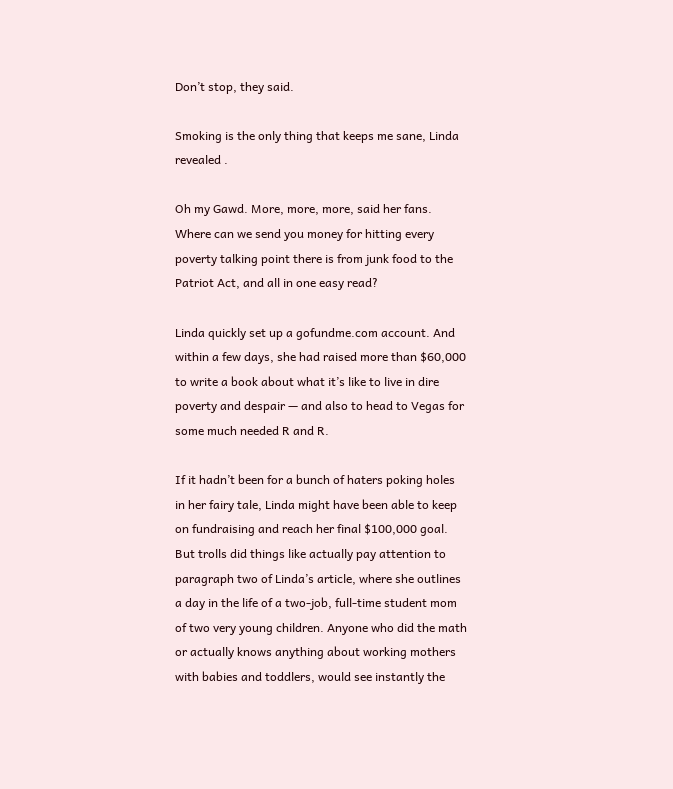Don’t stop, they said.

Smoking is the only thing that keeps me sane, Linda  revealed .

Oh my Gawd. More, more, more, said her fans. Where can we send you money for hitting every poverty talking point there is from junk food to the Patriot Act, and all in one easy read?

Linda quickly set up a gofundme.com account. And within a few days, she had raised more than $60,000 to write a book about what it’s like to live in dire poverty and despair — and also to head to Vegas for some much needed R and R.

If it hadn’t been for a bunch of haters poking holes in her fairy tale, Linda might have been able to keep on fundraising and reach her final $100,000 goal. But trolls did things like actually pay attention to paragraph two of Linda’s article, where she outlines a day in the life of a two-job, full-time student mom of two very young children. Anyone who did the math or actually knows anything about working mothers with babies and toddlers, would see instantly the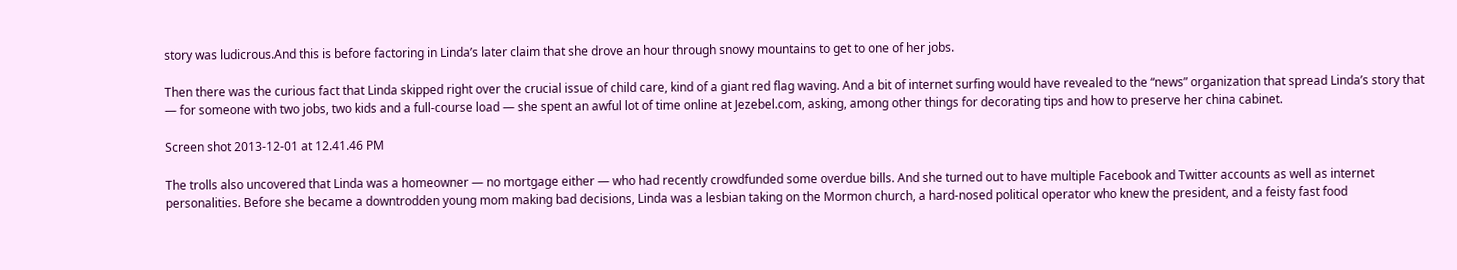story was ludicrous.And this is before factoring in Linda’s later claim that she drove an hour through snowy mountains to get to one of her jobs.

Then there was the curious fact that Linda skipped right over the crucial issue of child care, kind of a giant red flag waving. And a bit of internet surfing would have revealed to the “news” organization that spread Linda’s story that — for someone with two jobs, two kids and a full-course load — she spent an awful lot of time online at Jezebel.com, asking, among other things for decorating tips and how to preserve her china cabinet.

Screen shot 2013-12-01 at 12.41.46 PM

The trolls also uncovered that Linda was a homeowner — no mortgage either — who had recently crowdfunded some overdue bills. And she turned out to have multiple Facebook and Twitter accounts as well as internet personalities. Before she became a downtrodden young mom making bad decisions, Linda was a lesbian taking on the Mormon church, a hard-nosed political operator who knew the president, and a feisty fast food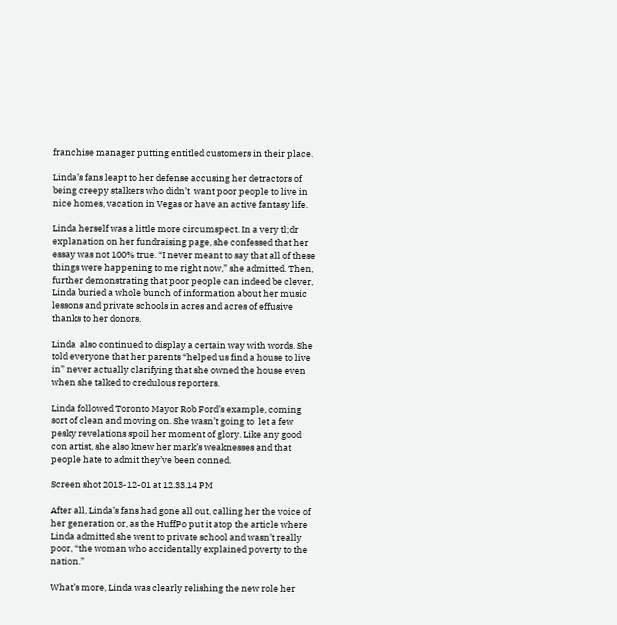franchise manager putting entitled customers in their place.

Linda’s fans leapt to her defense accusing her detractors of being creepy stalkers who didn’t  want poor people to live in nice homes, vacation in Vegas or have an active fantasy life.

Linda herself was a little more circumspect. In a very tl;dr explanation on her fundraising page, she confessed that her essay was not 100% true. “I never meant to say that all of these things were happening to me right now,” she admitted. Then, further demonstrating that poor people can indeed be clever, Linda buried a whole bunch of information about her music lessons and private schools in acres and acres of effusive thanks to her donors.

Linda  also continued to display a certain way with words. She told everyone that her parents “helped us find a house to live in” never actually clarifying that she owned the house even when she talked to credulous reporters.

Linda followed Toronto Mayor Rob Ford’s example, coming sort of clean and moving on. She wasn’t going to  let a few pesky revelations spoil her moment of glory. Like any good con artist, she also knew her mark’s weaknesses and that people hate to admit they’ve been conned.

Screen shot 2013-12-01 at 12.33.14 PM

After all, Linda’s fans had gone all out, calling her the voice of her generation or, as the HuffPo put it atop the article where Linda admitted she went to private school and wasn’t really poor, “the woman who accidentally explained poverty to the nation.”

What’s more, Linda was clearly relishing the new role her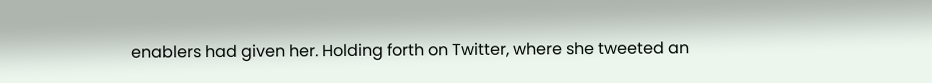enablers had given her. Holding forth on Twitter, where she tweeted an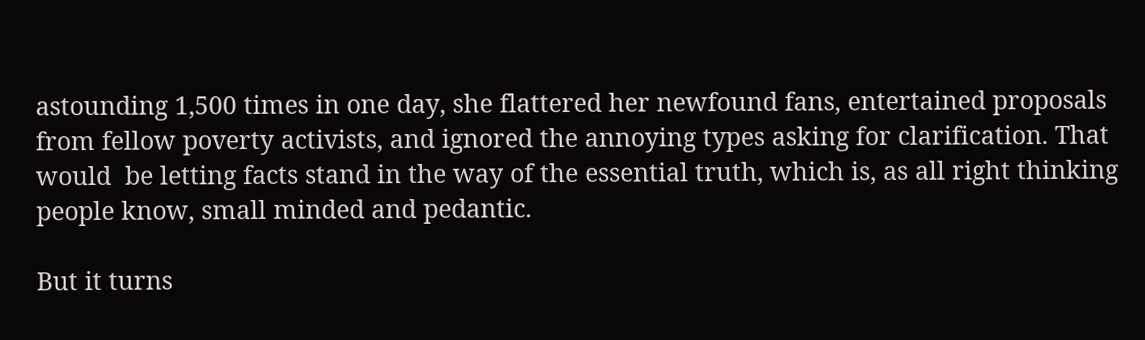astounding 1,500 times in one day, she flattered her newfound fans, entertained proposals from fellow poverty activists, and ignored the annoying types asking for clarification. That would  be letting facts stand in the way of the essential truth, which is, as all right thinking people know, small minded and pedantic.

But it turns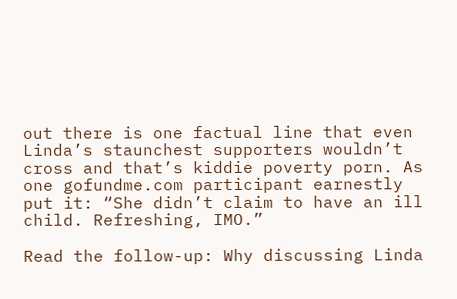out there is one factual line that even Linda’s staunchest supporters wouldn’t cross and that’s kiddie poverty porn. As one gofundme.com participant earnestly put it: “She didn’t claim to have an ill child. Refreshing, IMO.”

Read the follow-up: Why discussing Linda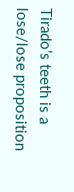Tirado’s teeth is a lose/lose proposition